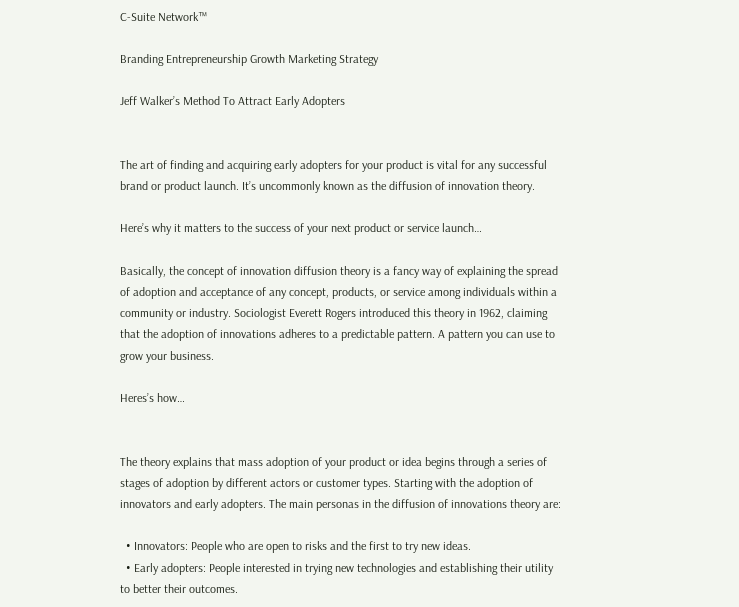C-Suite Network™

Branding Entrepreneurship Growth Marketing Strategy

Jeff Walker’s Method To Attract Early Adopters


The art of finding and acquiring early adopters for your product is vital for any successful brand or product launch. It’s uncommonly known as the diffusion of innovation theory.

Here’s why it matters to the success of your next product or service launch…

Basically, the concept of innovation diffusion theory is a fancy way of explaining the spread of adoption and acceptance of any concept, products, or service among individuals within a community or industry. Sociologist Everett Rogers introduced this theory in 1962, claiming that the adoption of innovations adheres to a predictable pattern. A pattern you can use to grow your business.

Heres’s how…


The theory explains that mass adoption of your product or idea begins through a series of stages of adoption by different actors or customer types. Starting with the adoption of innovators and early adopters. The main personas in the diffusion of innovations theory are:

  • Innovators: People who are open to risks and the first to try new ideas.
  • Early adopters: People interested in trying new technologies and establishing their utility to better their outcomes.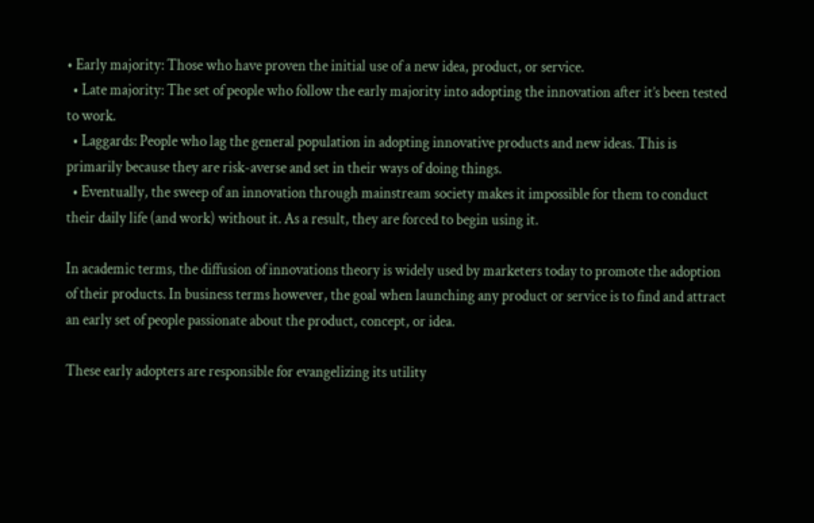• Early majority: Those who have proven the initial use of a new idea, product, or service.
  • Late majority: The set of people who follow the early majority into adopting the innovation after it’s been tested to work.
  • Laggards: People who lag the general population in adopting innovative products and new ideas. This is primarily because they are risk-averse and set in their ways of doing things.
  • Eventually, the sweep of an innovation through mainstream society makes it impossible for them to conduct their daily life (and work) without it. As a result, they are forced to begin using it.

In academic terms, the diffusion of innovations theory is widely used by marketers today to promote the adoption of their products. In business terms however, the goal when launching any product or service is to find and attract an early set of people passionate about the product, concept, or idea.

These early adopters are responsible for evangelizing its utility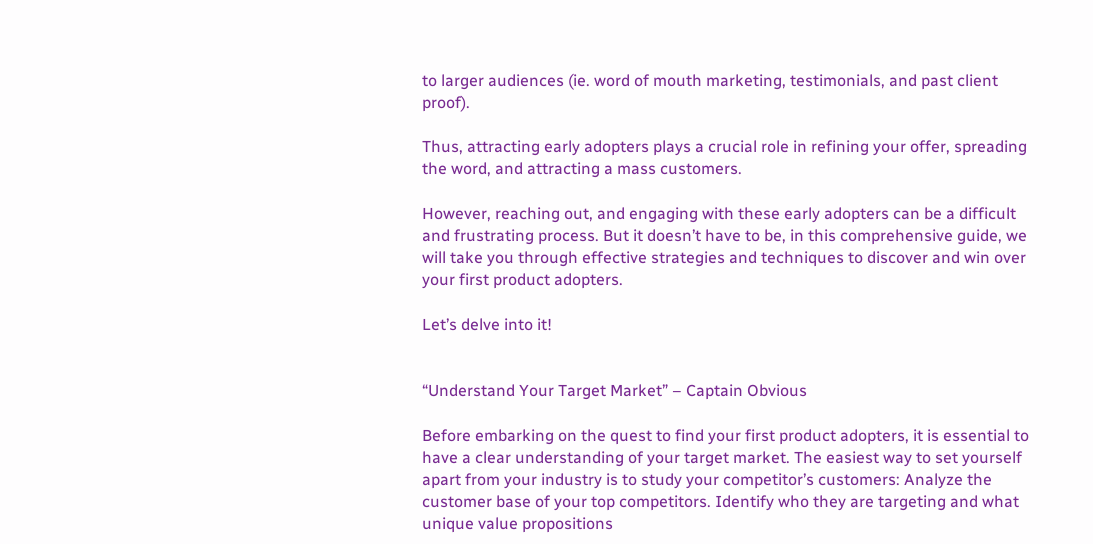to larger audiences (ie. word of mouth marketing, testimonials, and past client proof).

Thus, attracting early adopters plays a crucial role in refining your offer, spreading the word, and attracting a mass customers.

However, reaching out, and engaging with these early adopters can be a difficult and frustrating process. But it doesn’t have to be, in this comprehensive guide, we will take you through effective strategies and techniques to discover and win over your first product adopters.

Let’s delve into it!


“Understand Your Target Market” – Captain Obvious

Before embarking on the quest to find your first product adopters, it is essential to have a clear understanding of your target market. The easiest way to set yourself apart from your industry is to study your competitor’s customers: Analyze the customer base of your top competitors. Identify who they are targeting and what unique value propositions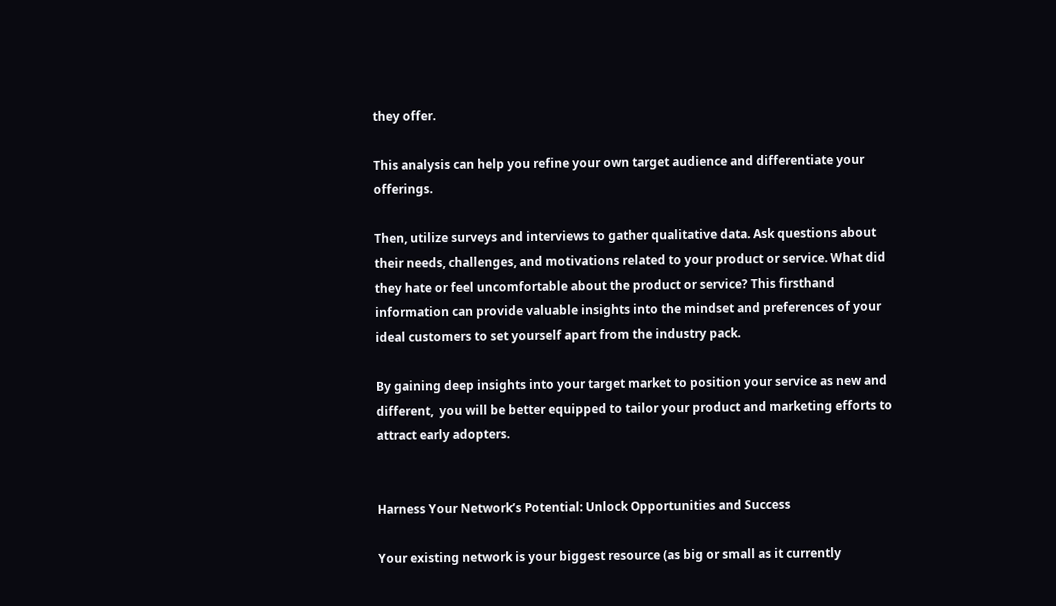they offer.

This analysis can help you refine your own target audience and differentiate your offerings.

Then, utilize surveys and interviews to gather qualitative data. Ask questions about their needs, challenges, and motivations related to your product or service. What did they hate or feel uncomfortable about the product or service? This firsthand information can provide valuable insights into the mindset and preferences of your ideal customers to set yourself apart from the industry pack.

By gaining deep insights into your target market to position your service as new and different,  you will be better equipped to tailor your product and marketing efforts to attract early adopters.


Harness Your Network’s Potential: Unlock Opportunities and Success

Your existing network is your biggest resource (as big or small as it currently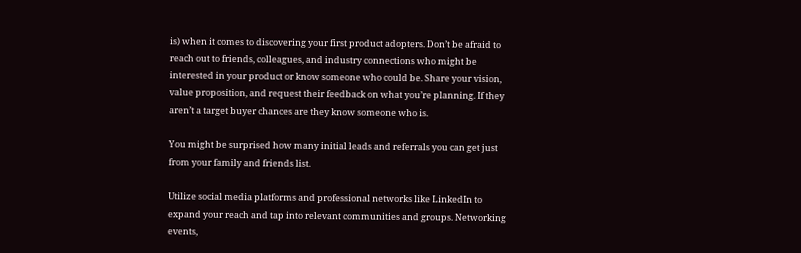is) when it comes to discovering your first product adopters. Don’t be afraid to reach out to friends, colleagues, and industry connections who might be interested in your product or know someone who could be. Share your vision, value proposition, and request their feedback on what you’re planning. If they aren’t a target buyer chances are they know someone who is.

You might be surprised how many initial leads and referrals you can get just from your family and friends list.

Utilize social media platforms and professional networks like LinkedIn to expand your reach and tap into relevant communities and groups. Networking events,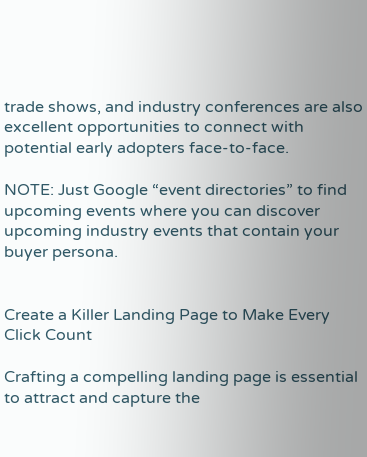trade shows, and industry conferences are also excellent opportunities to connect with potential early adopters face-to-face.

NOTE: Just Google “event directories” to find upcoming events where you can discover upcoming industry events that contain your buyer persona.


Create a Killer Landing Page to Make Every Click Count

Crafting a compelling landing page is essential to attract and capture the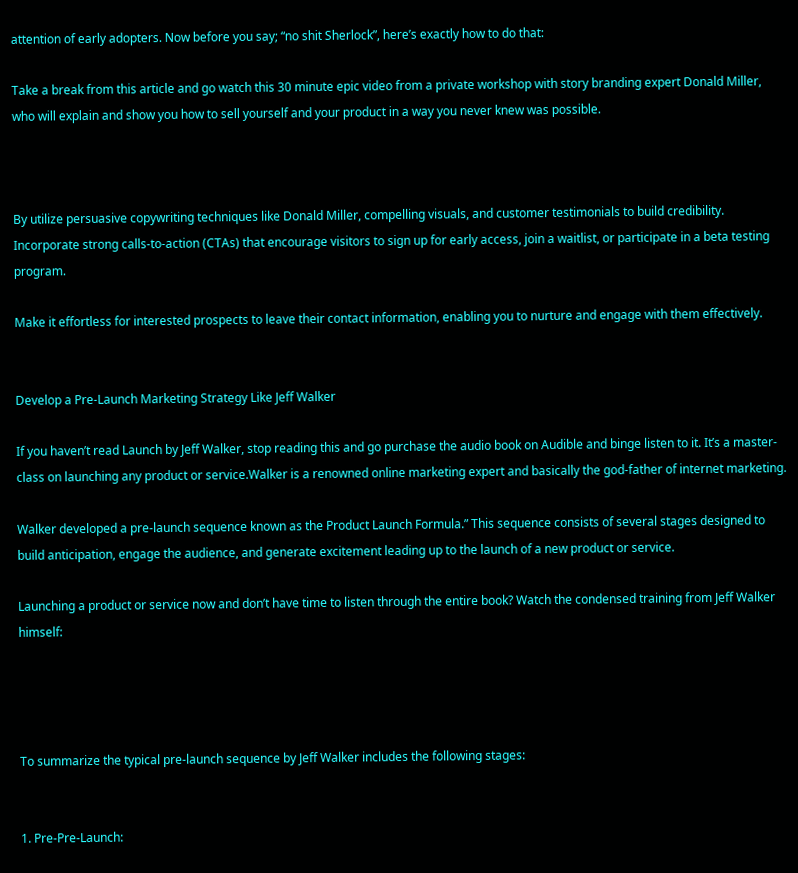attention of early adopters. Now before you say; “no shit Sherlock”, here’s exactly how to do that:

Take a break from this article and go watch this 30 minute epic video from a private workshop with story branding expert Donald Miller, who will explain and show you how to sell yourself and your product in a way you never knew was possible.



By utilize persuasive copywriting techniques like Donald Miller, compelling visuals, and customer testimonials to build credibility. Incorporate strong calls-to-action (CTAs) that encourage visitors to sign up for early access, join a waitlist, or participate in a beta testing program.

Make it effortless for interested prospects to leave their contact information, enabling you to nurture and engage with them effectively.


Develop a Pre-Launch Marketing Strategy Like Jeff Walker

If you haven’t read Launch by Jeff Walker, stop reading this and go purchase the audio book on Audible and binge listen to it. It’s a master-class on launching any product or service.Walker is a renowned online marketing expert and basically the god-father of internet marketing.

Walker developed a pre-launch sequence known as the Product Launch Formula.” This sequence consists of several stages designed to build anticipation, engage the audience, and generate excitement leading up to the launch of a new product or service.

Launching a product or service now and don’t have time to listen through the entire book? Watch the condensed training from Jeff Walker himself:




To summarize the typical pre-launch sequence by Jeff Walker includes the following stages:


1. Pre-Pre-Launch: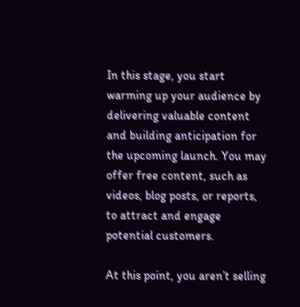In this stage, you start warming up your audience by delivering valuable content and building anticipation for the upcoming launch. You may offer free content, such as videos, blog posts, or reports, to attract and engage potential customers.

At this point, you aren’t selling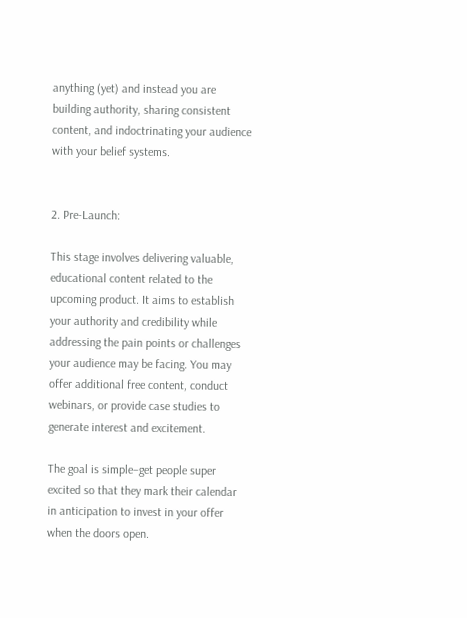anything (yet) and instead you are building authority, sharing consistent content, and indoctrinating your audience with your belief systems.


2. Pre-Launch:

This stage involves delivering valuable, educational content related to the upcoming product. It aims to establish your authority and credibility while addressing the pain points or challenges your audience may be facing. You may offer additional free content, conduct webinars, or provide case studies to generate interest and excitement.

The goal is simple–get people super excited so that they mark their calendar in anticipation to invest in your offer when the doors open.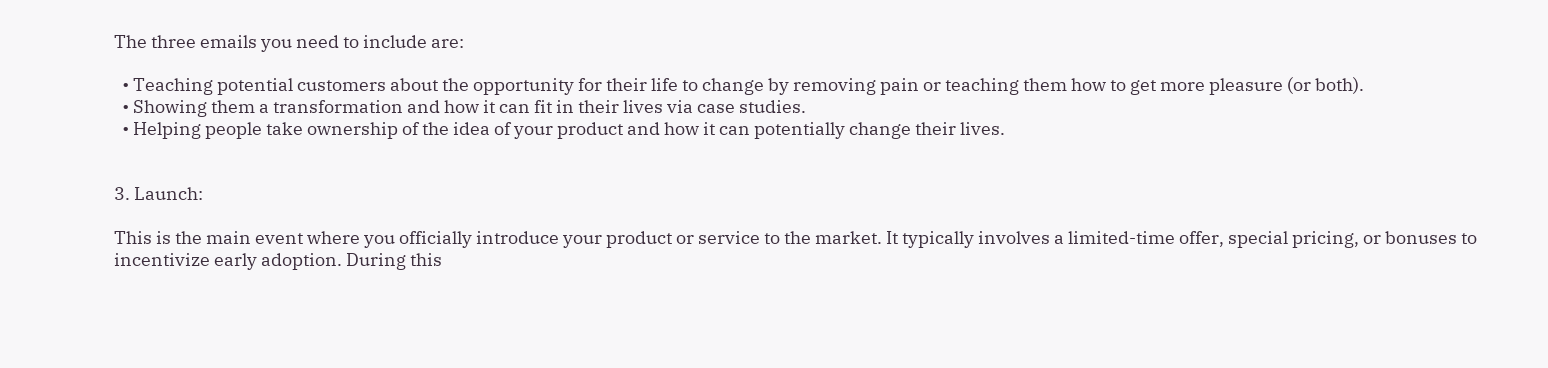The three emails you need to include are:

  • Teaching potential customers about the opportunity for their life to change by removing pain or teaching them how to get more pleasure (or both).
  • Showing them a transformation and how it can fit in their lives via case studies.
  • Helping people take ownership of the idea of your product and how it can potentially change their lives.


3. Launch:

This is the main event where you officially introduce your product or service to the market. It typically involves a limited-time offer, special pricing, or bonuses to incentivize early adoption. During this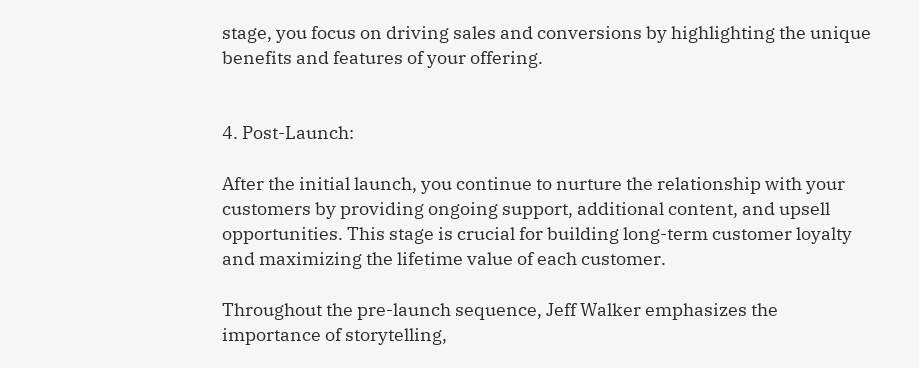stage, you focus on driving sales and conversions by highlighting the unique benefits and features of your offering.


4. Post-Launch:

After the initial launch, you continue to nurture the relationship with your customers by providing ongoing support, additional content, and upsell opportunities. This stage is crucial for building long-term customer loyalty and maximizing the lifetime value of each customer.

Throughout the pre-launch sequence, Jeff Walker emphasizes the importance of storytelling,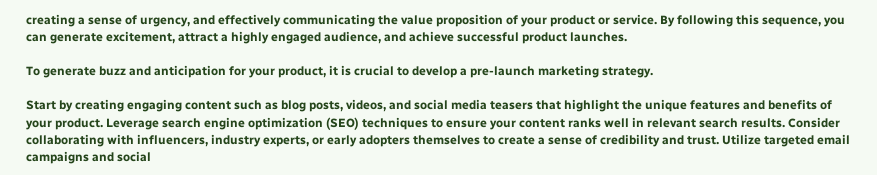creating a sense of urgency, and effectively communicating the value proposition of your product or service. By following this sequence, you can generate excitement, attract a highly engaged audience, and achieve successful product launches.

To generate buzz and anticipation for your product, it is crucial to develop a pre-launch marketing strategy.

Start by creating engaging content such as blog posts, videos, and social media teasers that highlight the unique features and benefits of your product. Leverage search engine optimization (SEO) techniques to ensure your content ranks well in relevant search results. Consider collaborating with influencers, industry experts, or early adopters themselves to create a sense of credibility and trust. Utilize targeted email campaigns and social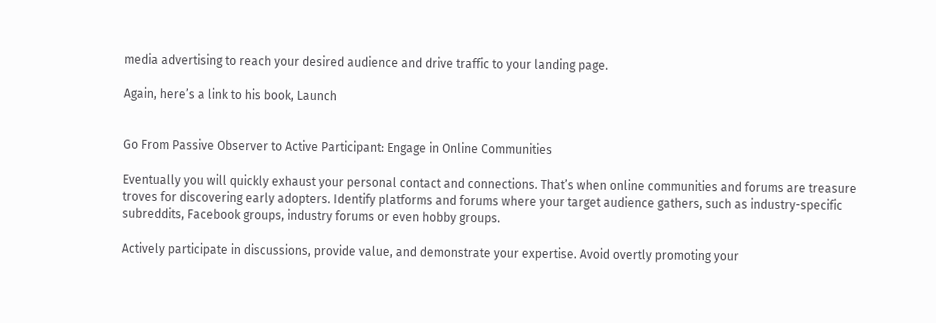media advertising to reach your desired audience and drive traffic to your landing page.

Again, here’s a link to his book, Launch


Go From Passive Observer to Active Participant: Engage in Online Communities

Eventually you will quickly exhaust your personal contact and connections. That’s when online communities and forums are treasure troves for discovering early adopters. Identify platforms and forums where your target audience gathers, such as industry-specific subreddits, Facebook groups, industry forums or even hobby groups.

Actively participate in discussions, provide value, and demonstrate your expertise. Avoid overtly promoting your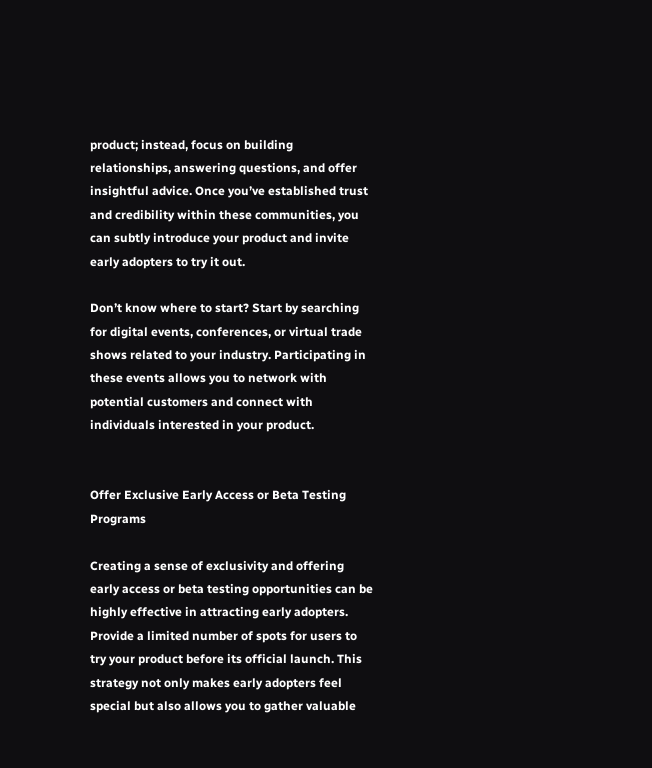product; instead, focus on building relationships, answering questions, and offer insightful advice. Once you’ve established trust and credibility within these communities, you can subtly introduce your product and invite early adopters to try it out.

Don’t know where to start? Start by searching for digital events, conferences, or virtual trade shows related to your industry. Participating in these events allows you to network with potential customers and connect with individuals interested in your product.


Offer Exclusive Early Access or Beta Testing Programs

Creating a sense of exclusivity and offering early access or beta testing opportunities can be highly effective in attracting early adopters. Provide a limited number of spots for users to try your product before its official launch. This strategy not only makes early adopters feel special but also allows you to gather valuable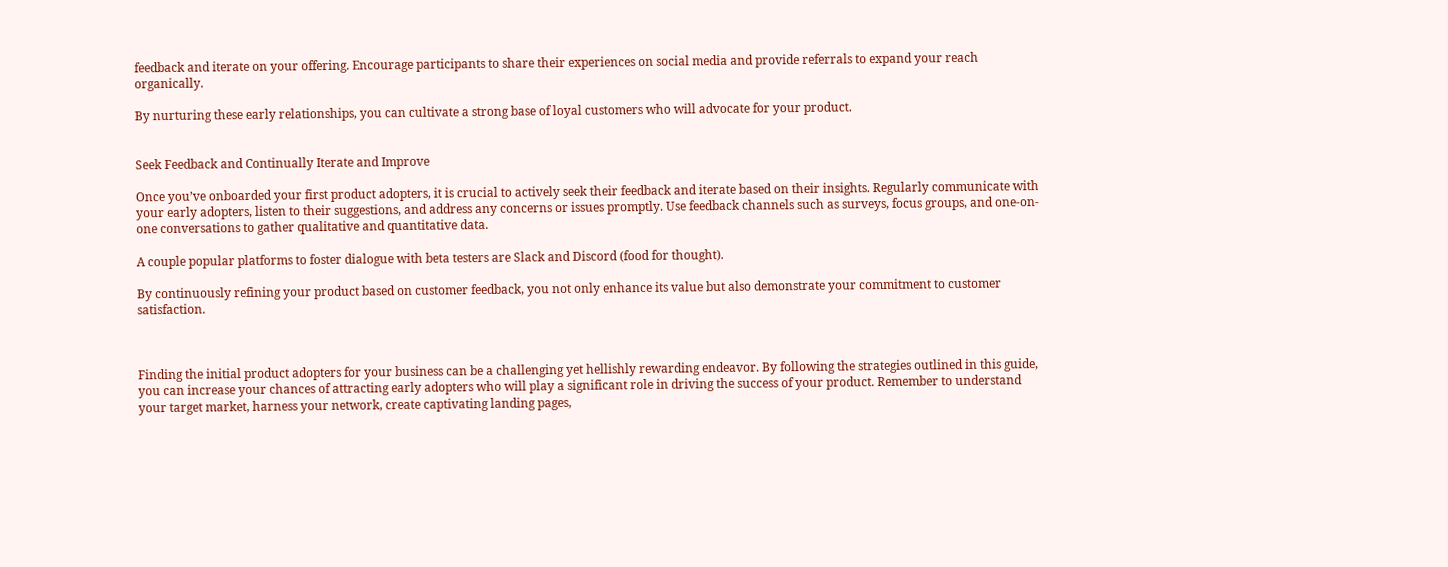feedback and iterate on your offering. Encourage participants to share their experiences on social media and provide referrals to expand your reach organically.

By nurturing these early relationships, you can cultivate a strong base of loyal customers who will advocate for your product.


Seek Feedback and Continually Iterate and Improve

Once you’ve onboarded your first product adopters, it is crucial to actively seek their feedback and iterate based on their insights. Regularly communicate with your early adopters, listen to their suggestions, and address any concerns or issues promptly. Use feedback channels such as surveys, focus groups, and one-on-one conversations to gather qualitative and quantitative data.

A couple popular platforms to foster dialogue with beta testers are Slack and Discord (food for thought).

By continuously refining your product based on customer feedback, you not only enhance its value but also demonstrate your commitment to customer satisfaction.



Finding the initial product adopters for your business can be a challenging yet hellishly rewarding endeavor. By following the strategies outlined in this guide, you can increase your chances of attracting early adopters who will play a significant role in driving the success of your product. Remember to understand your target market, harness your network, create captivating landing pages,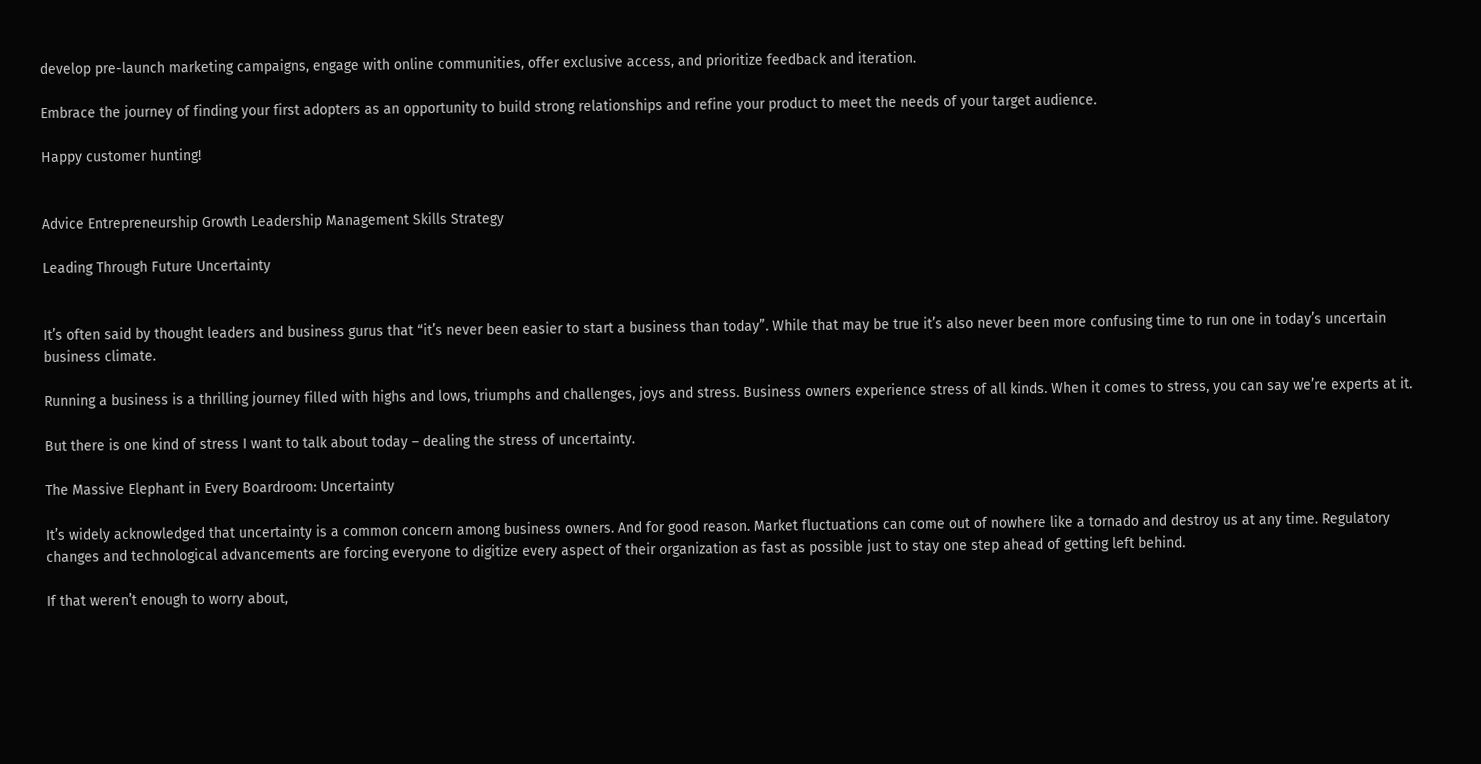develop pre-launch marketing campaigns, engage with online communities, offer exclusive access, and prioritize feedback and iteration.

Embrace the journey of finding your first adopters as an opportunity to build strong relationships and refine your product to meet the needs of your target audience.

Happy customer hunting!


Advice Entrepreneurship Growth Leadership Management Skills Strategy

Leading Through Future Uncertainty


It’s often said by thought leaders and business gurus that “it’s never been easier to start a business than today”. While that may be true it’s also never been more confusing time to run one in today’s uncertain business climate.

Running a business is a thrilling journey filled with highs and lows, triumphs and challenges, joys and stress. Business owners experience stress of all kinds. When it comes to stress, you can say we’re experts at it.

But there is one kind of stress I want to talk about today – dealing the stress of uncertainty.

The Massive Elephant in Every Boardroom: Uncertainty

It’s widely acknowledged that uncertainty is a common concern among business owners. And for good reason. Market fluctuations can come out of nowhere like a tornado and destroy us at any time. Regulatory changes and technological advancements are forcing everyone to digitize every aspect of their organization as fast as possible just to stay one step ahead of getting left behind.

If that weren’t enough to worry about,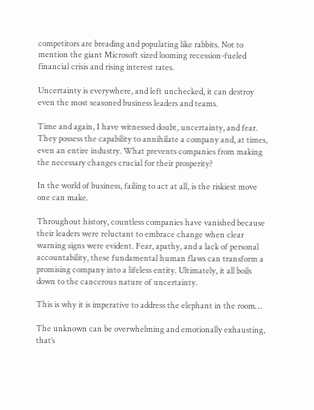competitors are breading and populating like rabbits. Not to mention the giant Microsoft sized looming recession-fueled financial crisis and rising interest rates.

Uncertainty is everywhere, and left unchecked, it can destroy even the most seasoned business leaders and teams.

Time and again, I have witnessed doubt, uncertainty, and fear. They possess the capability to annihilate a company and, at times, even an entire industry. What prevents companies from making the necessary changes crucial for their prosperity?

In the world of business, failing to act at all, is the riskiest move one can make.

Throughout history, countless companies have vanished because their leaders were reluctant to embrace change when clear warning signs were evident. Fear, apathy, and a lack of personal accountability, these fundamental human flaws can transform a promising company into a lifeless entity. Ultimately, it all boils down to the cancerous nature of uncertainty.

This is why it is imperative to address the elephant in the room…

The unknown can be overwhelming and emotionally exhausting, that’s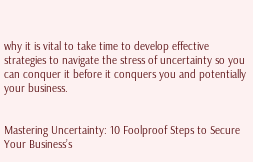why it is vital to take time to develop effective strategies to navigate the stress of uncertainty so you can conquer it before it conquers you and potentially your business.


Mastering Uncertainty: 10 Foolproof Steps to Secure Your Business’s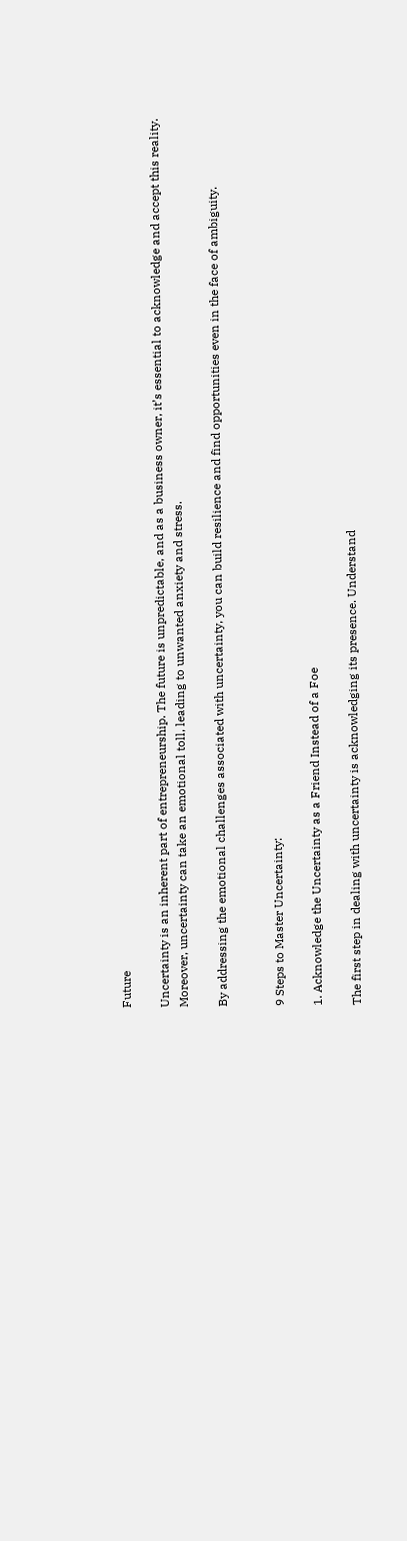Future

Uncertainty is an inherent part of entrepreneurship. The future is unpredictable, and as a business owner, it’s essential to acknowledge and accept this reality. Moreover, uncertainty can take an emotional toll, leading to unwanted anxiety and stress.

By addressing the emotional challenges associated with uncertainty, you can build resilience and find opportunities even in the face of ambiguity.


9 Steps to Master Uncertainty:

1. Acknowledge the Uncertainty as a Friend Instead of a Foe

The first step in dealing with uncertainty is acknowledging its presence. Understand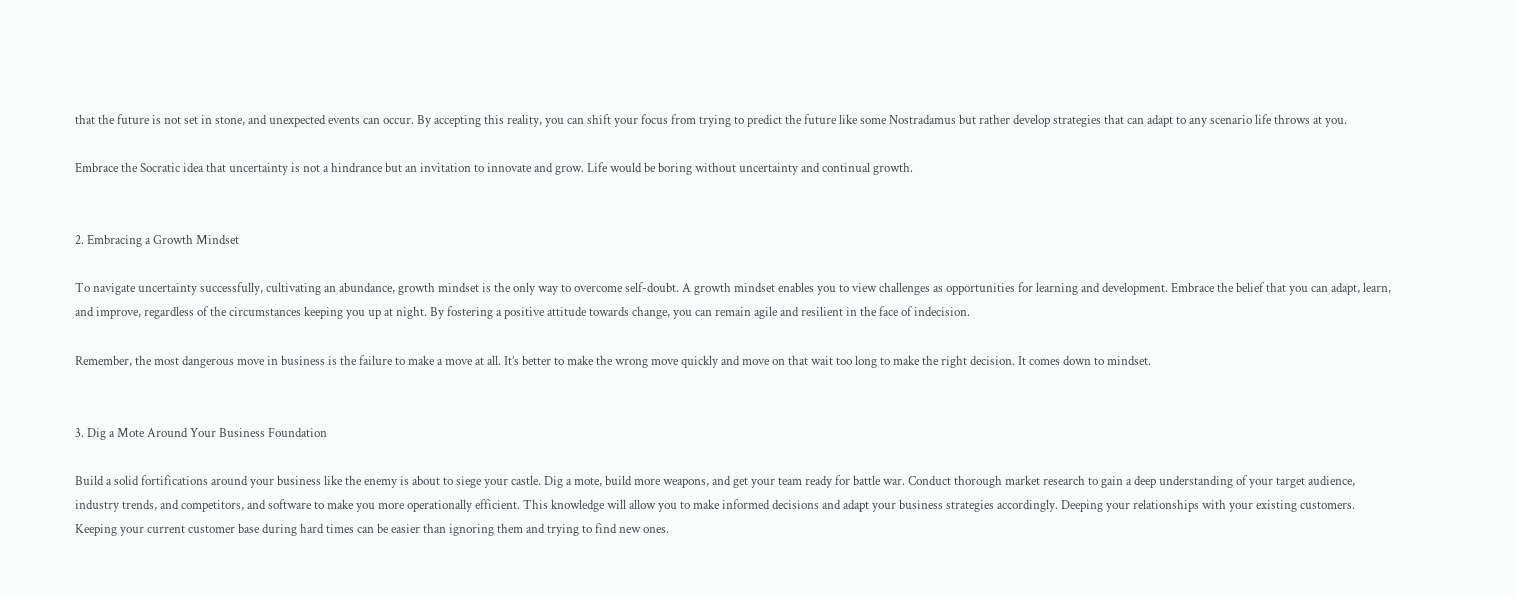that the future is not set in stone, and unexpected events can occur. By accepting this reality, you can shift your focus from trying to predict the future like some Nostradamus but rather develop strategies that can adapt to any scenario life throws at you.

Embrace the Socratic idea that uncertainty is not a hindrance but an invitation to innovate and grow. Life would be boring without uncertainty and continual growth.


2. Embracing a Growth Mindset

To navigate uncertainty successfully, cultivating an abundance, growth mindset is the only way to overcome self-doubt. A growth mindset enables you to view challenges as opportunities for learning and development. Embrace the belief that you can adapt, learn, and improve, regardless of the circumstances keeping you up at night. By fostering a positive attitude towards change, you can remain agile and resilient in the face of indecision.

Remember, the most dangerous move in business is the failure to make a move at all. It’s better to make the wrong move quickly and move on that wait too long to make the right decision. It comes down to mindset.


3. Dig a Mote Around Your Business Foundation

Build a solid fortifications around your business like the enemy is about to siege your castle. Dig a mote, build more weapons, and get your team ready for battle war. Conduct thorough market research to gain a deep understanding of your target audience, industry trends, and competitors, and software to make you more operationally efficient. This knowledge will allow you to make informed decisions and adapt your business strategies accordingly. Deeping your relationships with your existing customers. Keeping your current customer base during hard times can be easier than ignoring them and trying to find new ones.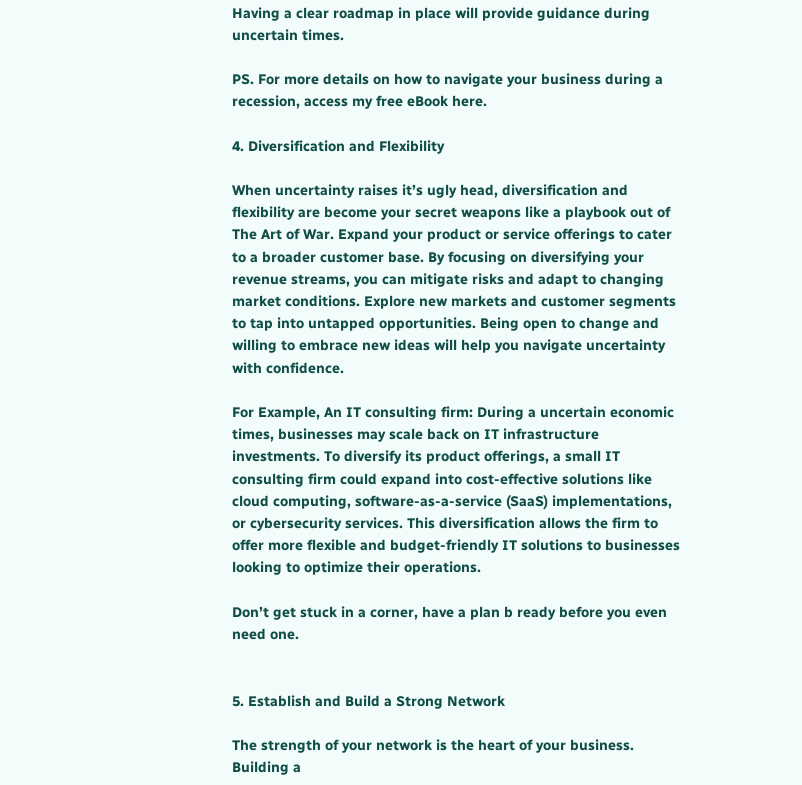Having a clear roadmap in place will provide guidance during uncertain times.

PS. For more details on how to navigate your business during a recession, access my free eBook here.

4. Diversification and Flexibility

When uncertainty raises it’s ugly head, diversification and flexibility are become your secret weapons like a playbook out of The Art of War. Expand your product or service offerings to cater to a broader customer base. By focusing on diversifying your revenue streams, you can mitigate risks and adapt to changing market conditions. Explore new markets and customer segments to tap into untapped opportunities. Being open to change and willing to embrace new ideas will help you navigate uncertainty with confidence.

For Example, An IT consulting firm: During a uncertain economic times, businesses may scale back on IT infrastructure investments. To diversify its product offerings, a small IT consulting firm could expand into cost-effective solutions like cloud computing, software-as-a-service (SaaS) implementations, or cybersecurity services. This diversification allows the firm to offer more flexible and budget-friendly IT solutions to businesses looking to optimize their operations.

Don’t get stuck in a corner, have a plan b ready before you even need one.


5. Establish and Build a Strong Network

The strength of your network is the heart of your business. Building a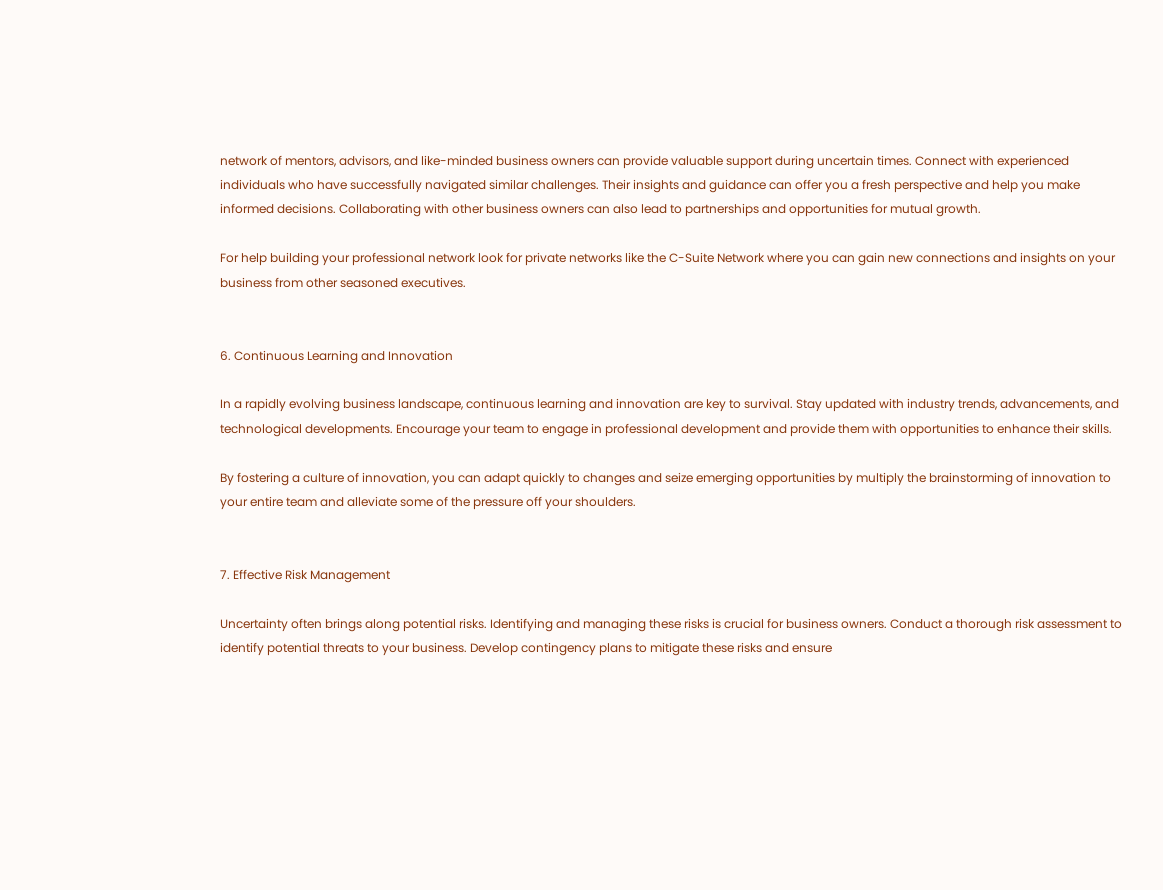network of mentors, advisors, and like-minded business owners can provide valuable support during uncertain times. Connect with experienced individuals who have successfully navigated similar challenges. Their insights and guidance can offer you a fresh perspective and help you make informed decisions. Collaborating with other business owners can also lead to partnerships and opportunities for mutual growth.

For help building your professional network look for private networks like the C-Suite Network where you can gain new connections and insights on your business from other seasoned executives.


6. Continuous Learning and Innovation

In a rapidly evolving business landscape, continuous learning and innovation are key to survival. Stay updated with industry trends, advancements, and technological developments. Encourage your team to engage in professional development and provide them with opportunities to enhance their skills.

By fostering a culture of innovation, you can adapt quickly to changes and seize emerging opportunities by multiply the brainstorming of innovation to your entire team and alleviate some of the pressure off your shoulders.


7. Effective Risk Management

Uncertainty often brings along potential risks. Identifying and managing these risks is crucial for business owners. Conduct a thorough risk assessment to identify potential threats to your business. Develop contingency plans to mitigate these risks and ensure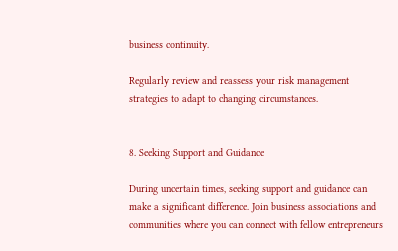business continuity.

Regularly review and reassess your risk management strategies to adapt to changing circumstances.


8. Seeking Support and Guidance

During uncertain times, seeking support and guidance can make a significant difference. Join business associations and communities where you can connect with fellow entrepreneurs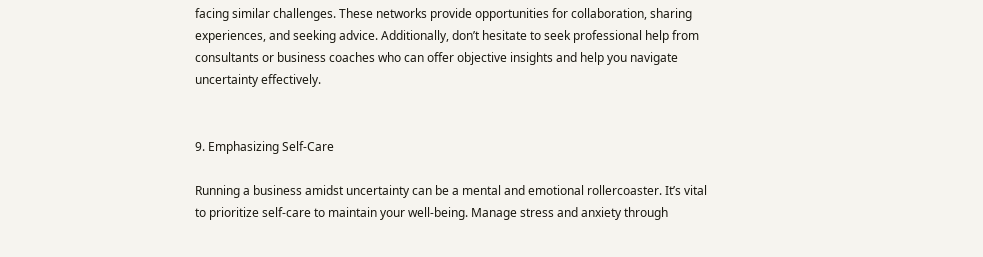facing similar challenges. These networks provide opportunities for collaboration, sharing experiences, and seeking advice. Additionally, don’t hesitate to seek professional help from consultants or business coaches who can offer objective insights and help you navigate uncertainty effectively.


9. Emphasizing Self-Care

Running a business amidst uncertainty can be a mental and emotional rollercoaster. It’s vital to prioritize self-care to maintain your well-being. Manage stress and anxiety through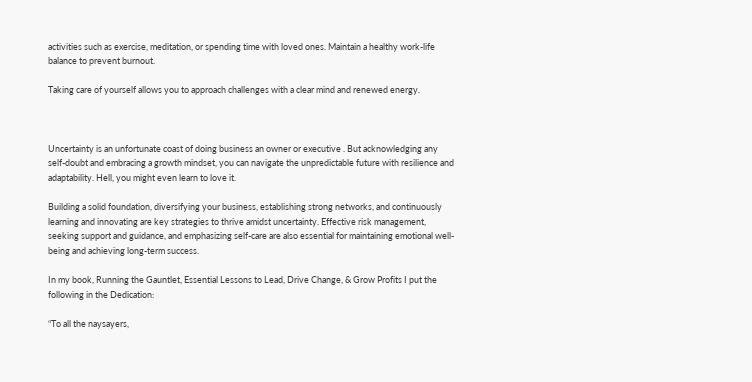activities such as exercise, meditation, or spending time with loved ones. Maintain a healthy work-life balance to prevent burnout.

Taking care of yourself allows you to approach challenges with a clear mind and renewed energy.



Uncertainty is an unfortunate coast of doing business an owner or executive . But acknowledging any self-doubt and embracing a growth mindset, you can navigate the unpredictable future with resilience and adaptability. Hell, you might even learn to love it.

Building a solid foundation, diversifying your business, establishing strong networks, and continuously learning and innovating are key strategies to thrive amidst uncertainty. Effective risk management, seeking support and guidance, and emphasizing self-care are also essential for maintaining emotional well-being and achieving long-term success.

In my book, Running the Gauntlet, Essential Lessons to Lead, Drive Change, & Grow Profits I put the following in the Dedication:

“To all the naysayers,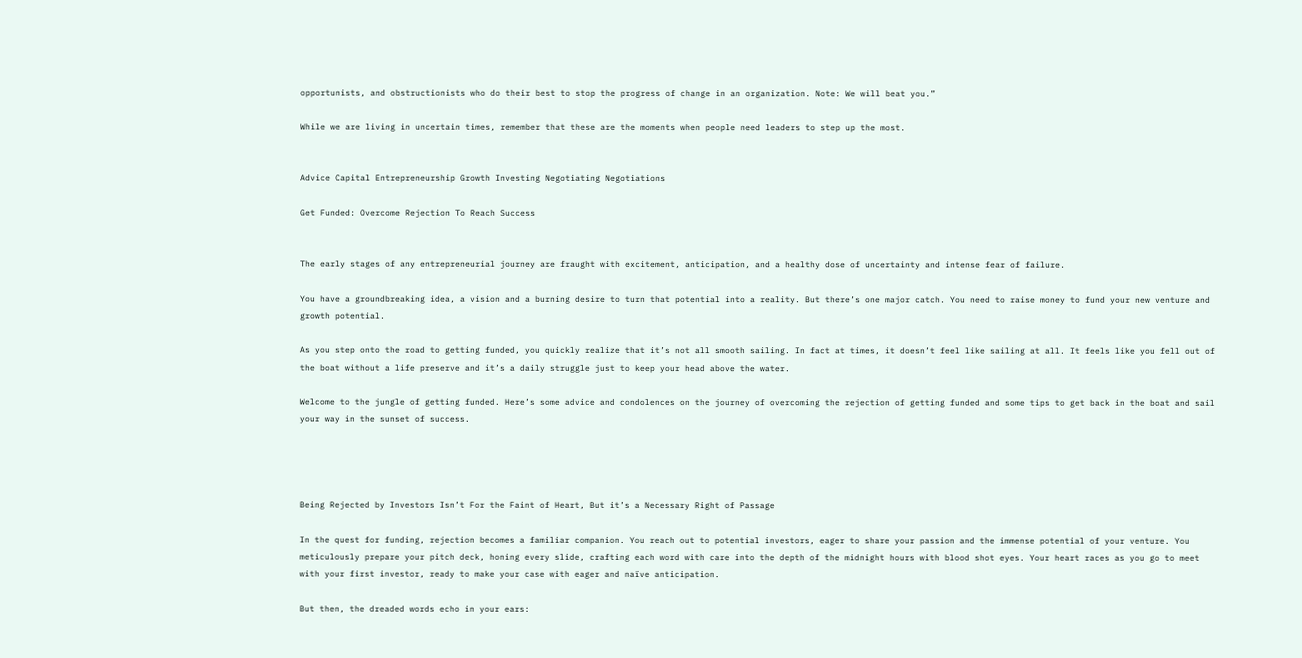opportunists, and obstructionists who do their best to stop the progress of change in an organization. Note: We will beat you.”

While we are living in uncertain times, remember that these are the moments when people need leaders to step up the most.


Advice Capital Entrepreneurship Growth Investing Negotiating Negotiations

Get Funded: Overcome Rejection To Reach Success


The early stages of any entrepreneurial journey are fraught with excitement, anticipation, and a healthy dose of uncertainty and intense fear of failure.

You have a groundbreaking idea, a vision and a burning desire to turn that potential into a reality. But there’s one major catch. You need to raise money to fund your new venture and growth potential.

As you step onto the road to getting funded, you quickly realize that it’s not all smooth sailing. In fact at times, it doesn’t feel like sailing at all. It feels like you fell out of the boat without a life preserve and it’s a daily struggle just to keep your head above the water.

Welcome to the jungle of getting funded. Here’s some advice and condolences on the journey of overcoming the rejection of getting funded and some tips to get back in the boat and sail your way in the sunset of success.




Being Rejected by Investors Isn’t For the Faint of Heart, But it’s a Necessary Right of Passage

In the quest for funding, rejection becomes a familiar companion. You reach out to potential investors, eager to share your passion and the immense potential of your venture. You meticulously prepare your pitch deck, honing every slide, crafting each word with care into the depth of the midnight hours with blood shot eyes. Your heart races as you go to meet with your first investor, ready to make your case with eager and naïve anticipation.

But then, the dreaded words echo in your ears: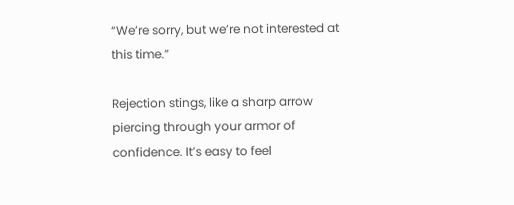“We’re sorry, but we’re not interested at this time.”

Rejection stings, like a sharp arrow piercing through your armor of confidence. It’s easy to feel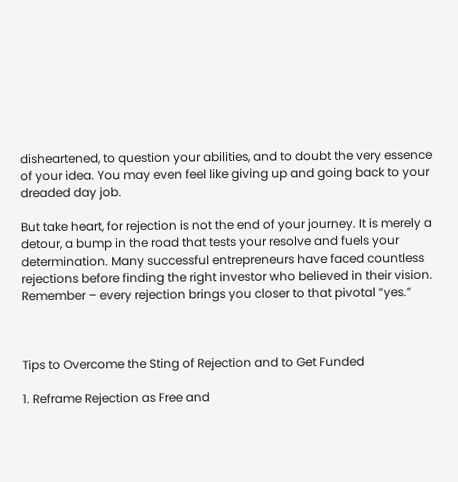disheartened, to question your abilities, and to doubt the very essence of your idea. You may even feel like giving up and going back to your dreaded day job.

But take heart, for rejection is not the end of your journey. It is merely a detour, a bump in the road that tests your resolve and fuels your determination. Many successful entrepreneurs have faced countless rejections before finding the right investor who believed in their vision. Remember – every rejection brings you closer to that pivotal “yes.”



Tips to Overcome the Sting of Rejection and to Get Funded

1. Reframe Rejection as Free and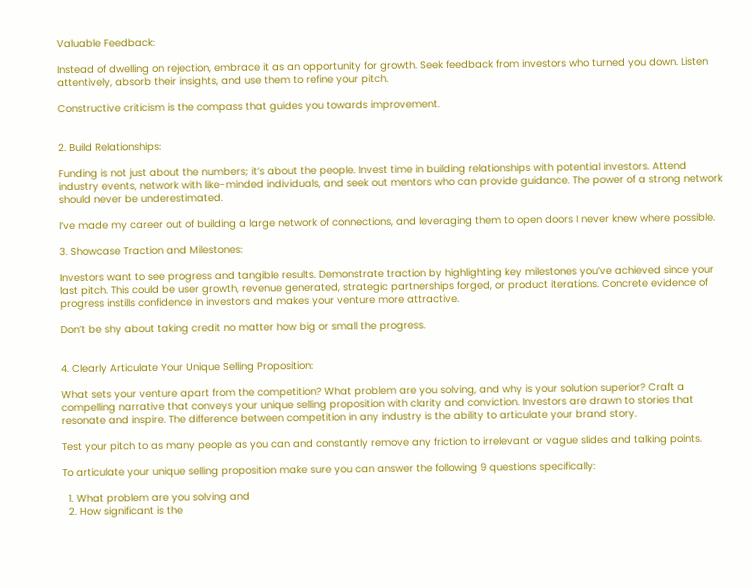Valuable Feedback:

Instead of dwelling on rejection, embrace it as an opportunity for growth. Seek feedback from investors who turned you down. Listen attentively, absorb their insights, and use them to refine your pitch.

Constructive criticism is the compass that guides you towards improvement.


2. Build Relationships:

Funding is not just about the numbers; it’s about the people. Invest time in building relationships with potential investors. Attend industry events, network with like-minded individuals, and seek out mentors who can provide guidance. The power of a strong network should never be underestimated.

I’ve made my career out of building a large network of connections, and leveraging them to open doors I never knew where possible.

3. Showcase Traction and Milestones:

Investors want to see progress and tangible results. Demonstrate traction by highlighting key milestones you’ve achieved since your last pitch. This could be user growth, revenue generated, strategic partnerships forged, or product iterations. Concrete evidence of progress instills confidence in investors and makes your venture more attractive.

Don’t be shy about taking credit no matter how big or small the progress.


4. Clearly Articulate Your Unique Selling Proposition:

What sets your venture apart from the competition? What problem are you solving, and why is your solution superior? Craft a compelling narrative that conveys your unique selling proposition with clarity and conviction. Investors are drawn to stories that resonate and inspire. The difference between competition in any industry is the ability to articulate your brand story.

Test your pitch to as many people as you can and constantly remove any friction to irrelevant or vague slides and talking points.

To articulate your unique selling proposition make sure you can answer the following 9 questions specifically:

  1. What problem are you solving and
  2. How significant is the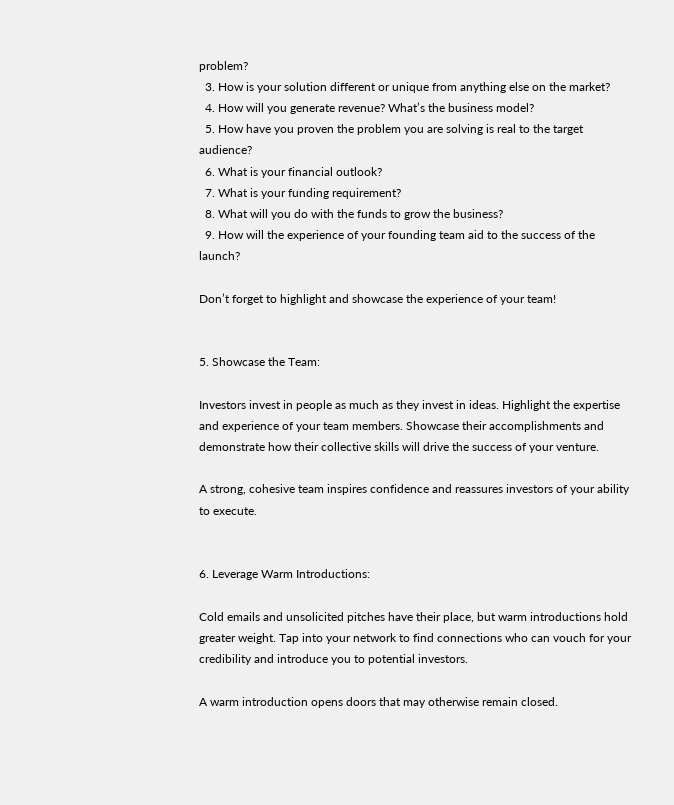problem?
  3. How is your solution different or unique from anything else on the market?
  4. How will you generate revenue? What’s the business model?
  5. How have you proven the problem you are solving is real to the target audience?
  6. What is your financial outlook?
  7. What is your funding requirement?
  8. What will you do with the funds to grow the business?
  9. How will the experience of your founding team aid to the success of the launch?

Don’t forget to highlight and showcase the experience of your team!


5. Showcase the Team:

Investors invest in people as much as they invest in ideas. Highlight the expertise and experience of your team members. Showcase their accomplishments and demonstrate how their collective skills will drive the success of your venture.

A strong, cohesive team inspires confidence and reassures investors of your ability to execute.


6. Leverage Warm Introductions:

Cold emails and unsolicited pitches have their place, but warm introductions hold greater weight. Tap into your network to find connections who can vouch for your credibility and introduce you to potential investors.

A warm introduction opens doors that may otherwise remain closed.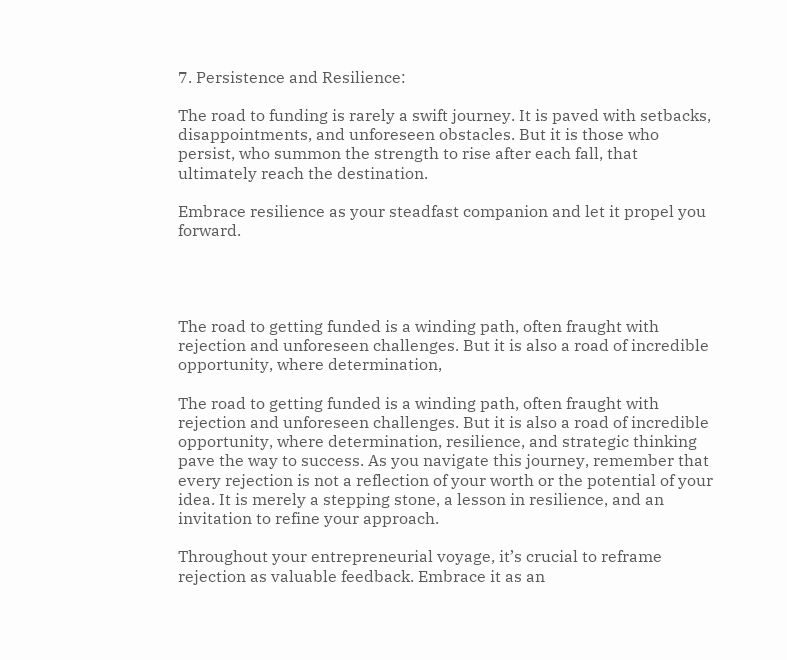7. Persistence and Resilience:

The road to funding is rarely a swift journey. It is paved with setbacks, disappointments, and unforeseen obstacles. But it is those who persist, who summon the strength to rise after each fall, that ultimately reach the destination.

Embrace resilience as your steadfast companion and let it propel you forward.




The road to getting funded is a winding path, often fraught with rejection and unforeseen challenges. But it is also a road of incredible opportunity, where determination,

The road to getting funded is a winding path, often fraught with rejection and unforeseen challenges. But it is also a road of incredible opportunity, where determination, resilience, and strategic thinking pave the way to success. As you navigate this journey, remember that every rejection is not a reflection of your worth or the potential of your idea. It is merely a stepping stone, a lesson in resilience, and an invitation to refine your approach.

Throughout your entrepreneurial voyage, it’s crucial to reframe rejection as valuable feedback. Embrace it as an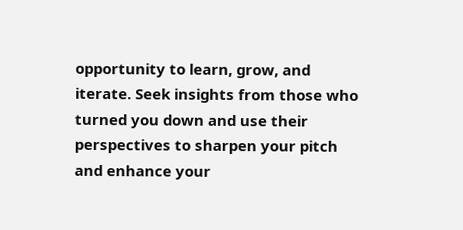opportunity to learn, grow, and iterate. Seek insights from those who turned you down and use their perspectives to sharpen your pitch and enhance your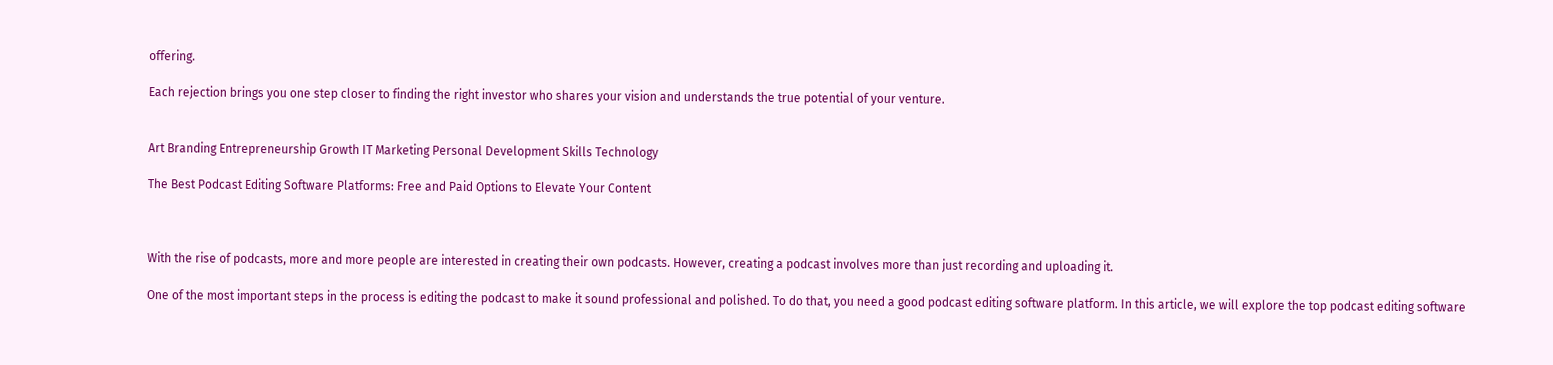offering.

Each rejection brings you one step closer to finding the right investor who shares your vision and understands the true potential of your venture.


Art Branding Entrepreneurship Growth IT Marketing Personal Development Skills Technology

The Best Podcast Editing Software Platforms: Free and Paid Options to Elevate Your Content



With the rise of podcasts, more and more people are interested in creating their own podcasts. However, creating a podcast involves more than just recording and uploading it.

One of the most important steps in the process is editing the podcast to make it sound professional and polished. To do that, you need a good podcast editing software platform. In this article, we will explore the top podcast editing software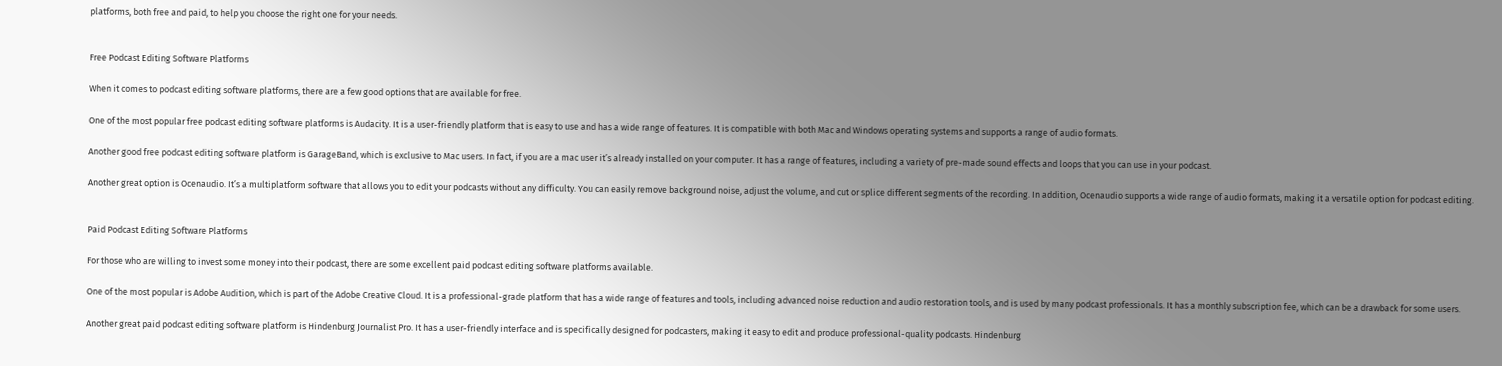platforms, both free and paid, to help you choose the right one for your needs.


Free Podcast Editing Software Platforms

When it comes to podcast editing software platforms, there are a few good options that are available for free.

One of the most popular free podcast editing software platforms is Audacity. It is a user-friendly platform that is easy to use and has a wide range of features. It is compatible with both Mac and Windows operating systems and supports a range of audio formats.

Another good free podcast editing software platform is GarageBand, which is exclusive to Mac users. In fact, if you are a mac user it’s already installed on your computer. It has a range of features, including a variety of pre-made sound effects and loops that you can use in your podcast.

Another great option is Ocenaudio. It’s a multiplatform software that allows you to edit your podcasts without any difficulty. You can easily remove background noise, adjust the volume, and cut or splice different segments of the recording. In addition, Ocenaudio supports a wide range of audio formats, making it a versatile option for podcast editing.


Paid Podcast Editing Software Platforms

For those who are willing to invest some money into their podcast, there are some excellent paid podcast editing software platforms available.

One of the most popular is Adobe Audition, which is part of the Adobe Creative Cloud. It is a professional-grade platform that has a wide range of features and tools, including advanced noise reduction and audio restoration tools, and is used by many podcast professionals. It has a monthly subscription fee, which can be a drawback for some users.

Another great paid podcast editing software platform is Hindenburg Journalist Pro. It has a user-friendly interface and is specifically designed for podcasters, making it easy to edit and produce professional-quality podcasts. Hindenburg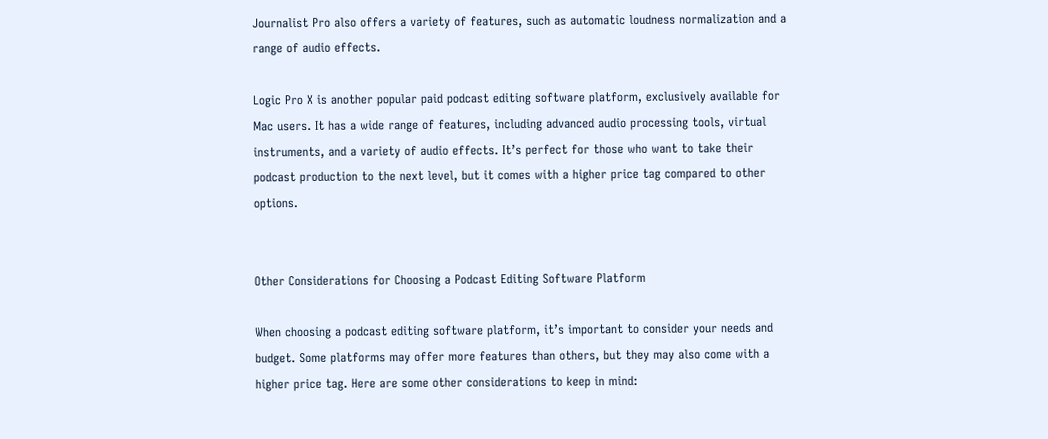Journalist Pro also offers a variety of features, such as automatic loudness normalization and a range of audio effects.

Logic Pro X is another popular paid podcast editing software platform, exclusively available for Mac users. It has a wide range of features, including advanced audio processing tools, virtual instruments, and a variety of audio effects. It’s perfect for those who want to take their podcast production to the next level, but it comes with a higher price tag compared to other options.


Other Considerations for Choosing a Podcast Editing Software Platform

When choosing a podcast editing software platform, it’s important to consider your needs and budget. Some platforms may offer more features than others, but they may also come with a higher price tag. Here are some other considerations to keep in mind: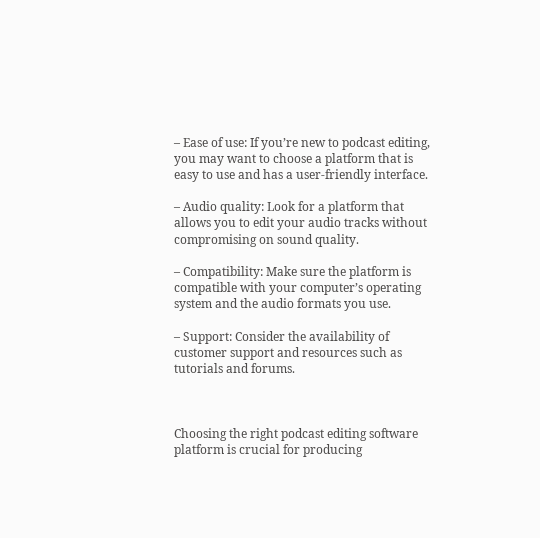– Ease of use: If you’re new to podcast editing, you may want to choose a platform that is easy to use and has a user-friendly interface.

– Audio quality: Look for a platform that allows you to edit your audio tracks without compromising on sound quality.

– Compatibility: Make sure the platform is compatible with your computer’s operating system and the audio formats you use.

– Support: Consider the availability of customer support and resources such as tutorials and forums.



Choosing the right podcast editing software platform is crucial for producing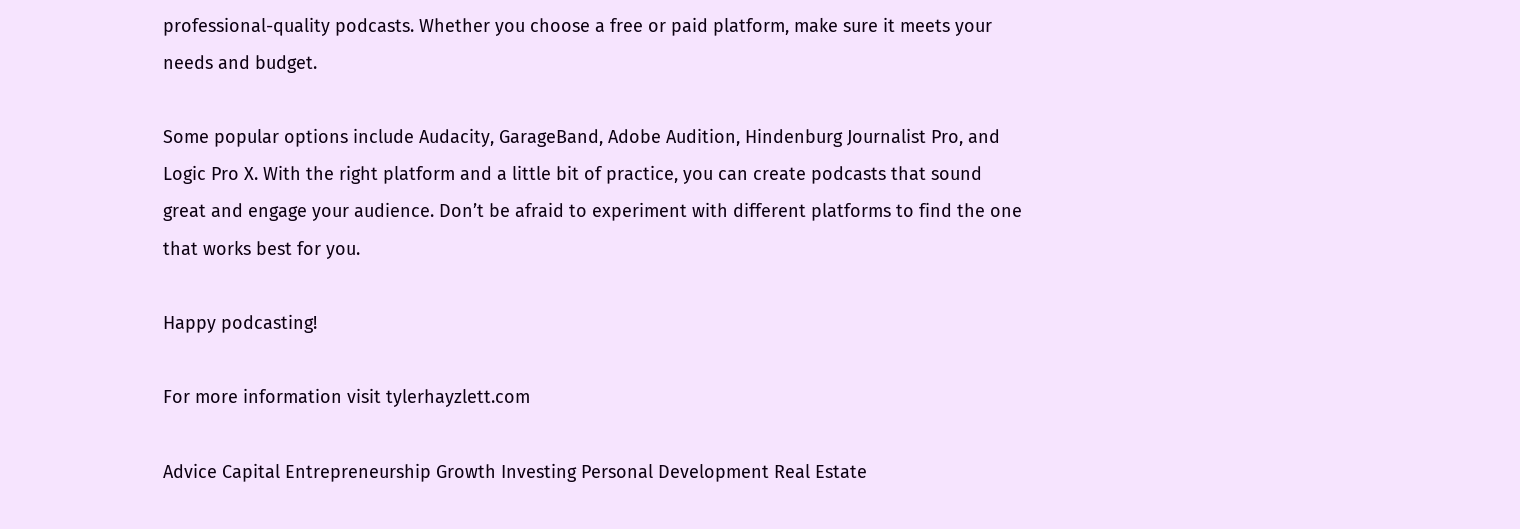professional-quality podcasts. Whether you choose a free or paid platform, make sure it meets your needs and budget.

Some popular options include Audacity, GarageBand, Adobe Audition, Hindenburg Journalist Pro, and Logic Pro X. With the right platform and a little bit of practice, you can create podcasts that sound great and engage your audience. Don’t be afraid to experiment with different platforms to find the one that works best for you.

Happy podcasting!

For more information visit tylerhayzlett.com

Advice Capital Entrepreneurship Growth Investing Personal Development Real Estate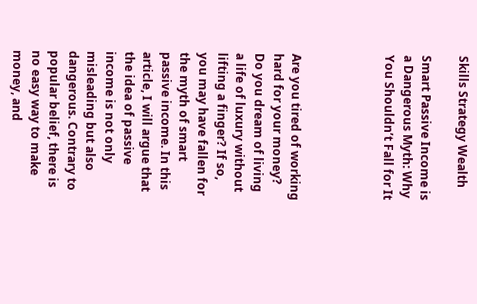Skills Strategy Wealth

Smart Passive Income is a Dangerous Myth: Why You Shouldn’t Fall for It




Are you tired of working hard for your money? Do you dream of living a life of luxury without lifting a finger? If so, you may have fallen for the myth of smart passive income. In this article, I will argue that the idea of passive income is not only misleading but also dangerous. Contrary to popular belief, there is no easy way to make money, and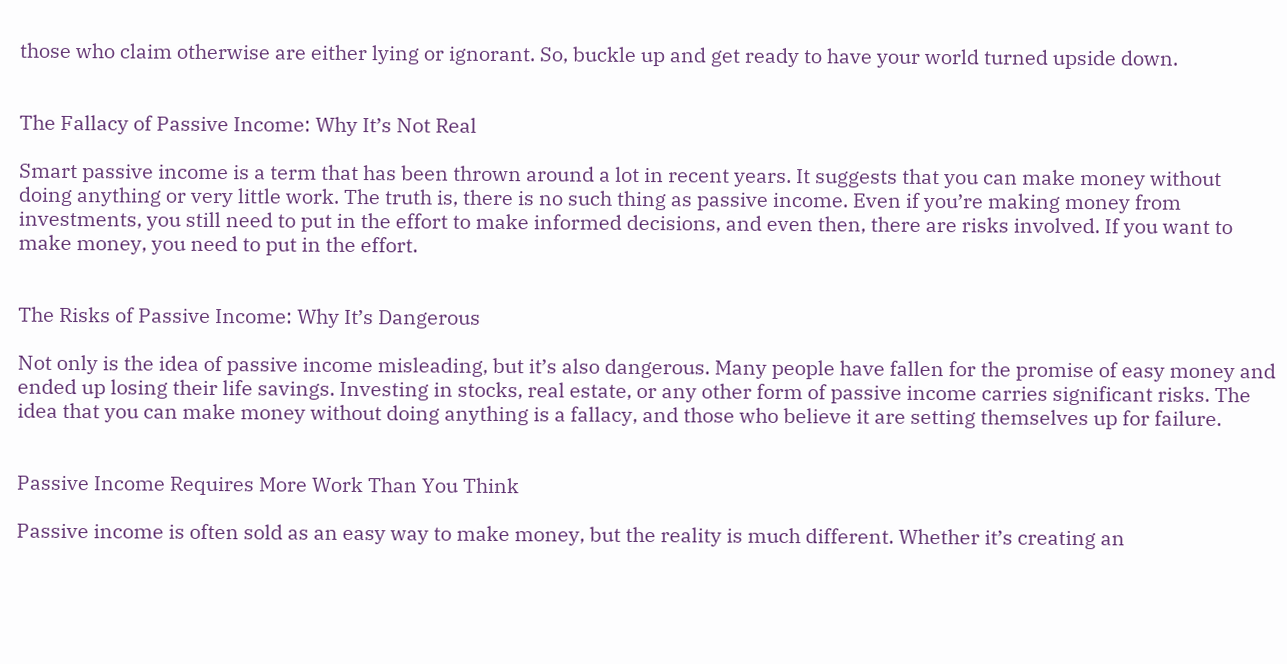those who claim otherwise are either lying or ignorant. So, buckle up and get ready to have your world turned upside down.


The Fallacy of Passive Income: Why It’s Not Real

Smart passive income is a term that has been thrown around a lot in recent years. It suggests that you can make money without doing anything or very little work. The truth is, there is no such thing as passive income. Even if you’re making money from investments, you still need to put in the effort to make informed decisions, and even then, there are risks involved. If you want to make money, you need to put in the effort.


The Risks of Passive Income: Why It’s Dangerous

Not only is the idea of passive income misleading, but it’s also dangerous. Many people have fallen for the promise of easy money and ended up losing their life savings. Investing in stocks, real estate, or any other form of passive income carries significant risks. The idea that you can make money without doing anything is a fallacy, and those who believe it are setting themselves up for failure.


Passive Income Requires More Work Than You Think

Passive income is often sold as an easy way to make money, but the reality is much different. Whether it’s creating an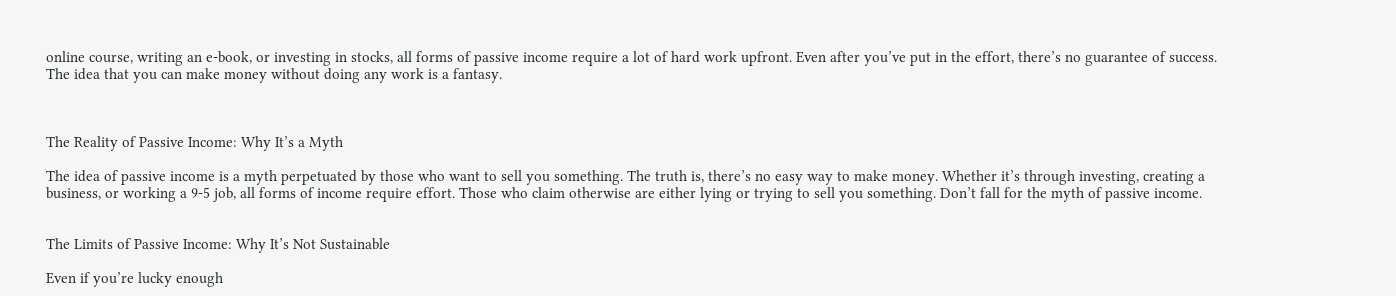online course, writing an e-book, or investing in stocks, all forms of passive income require a lot of hard work upfront. Even after you’ve put in the effort, there’s no guarantee of success. The idea that you can make money without doing any work is a fantasy.



The Reality of Passive Income: Why It’s a Myth

The idea of passive income is a myth perpetuated by those who want to sell you something. The truth is, there’s no easy way to make money. Whether it’s through investing, creating a business, or working a 9-5 job, all forms of income require effort. Those who claim otherwise are either lying or trying to sell you something. Don’t fall for the myth of passive income.


The Limits of Passive Income: Why It’s Not Sustainable

Even if you’re lucky enough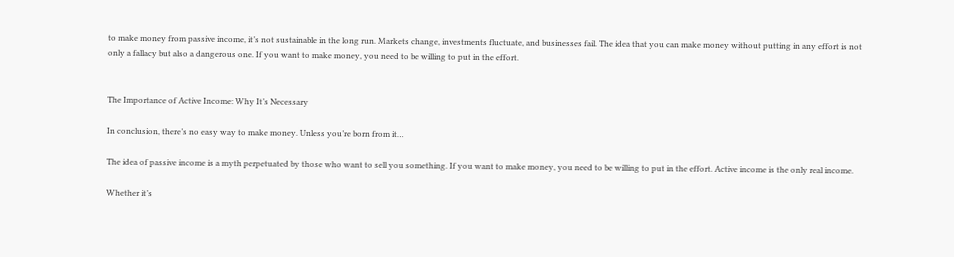to make money from passive income, it’s not sustainable in the long run. Markets change, investments fluctuate, and businesses fail. The idea that you can make money without putting in any effort is not only a fallacy but also a dangerous one. If you want to make money, you need to be willing to put in the effort.


The Importance of Active Income: Why It’s Necessary

In conclusion, there’s no easy way to make money. Unless you’re born from it…

The idea of passive income is a myth perpetuated by those who want to sell you something. If you want to make money, you need to be willing to put in the effort. Active income is the only real income.

Whether it’s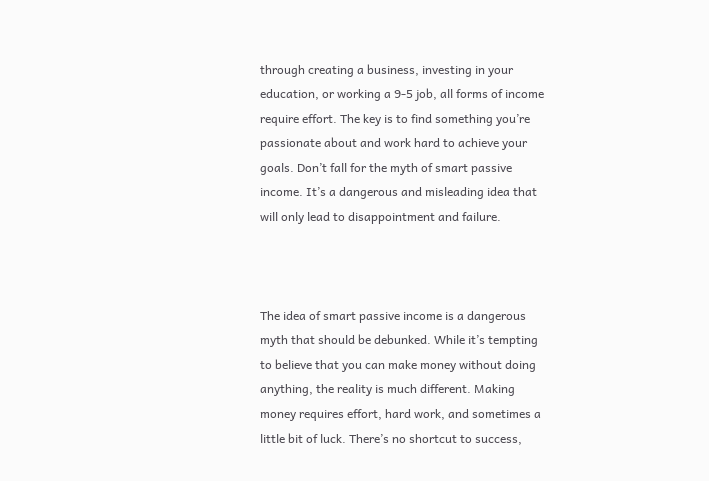through creating a business, investing in your education, or working a 9-5 job, all forms of income require effort. The key is to find something you’re passionate about and work hard to achieve your goals. Don’t fall for the myth of smart passive income. It’s a dangerous and misleading idea that will only lead to disappointment and failure.



The idea of smart passive income is a dangerous myth that should be debunked. While it’s tempting to believe that you can make money without doing anything, the reality is much different. Making money requires effort, hard work, and sometimes a little bit of luck. There’s no shortcut to success,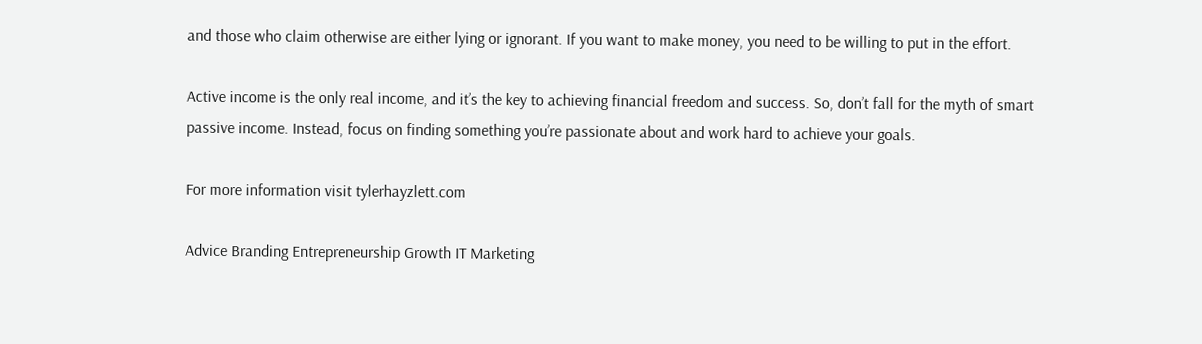and those who claim otherwise are either lying or ignorant. If you want to make money, you need to be willing to put in the effort.

Active income is the only real income, and it’s the key to achieving financial freedom and success. So, don’t fall for the myth of smart passive income. Instead, focus on finding something you’re passionate about and work hard to achieve your goals.

For more information visit tylerhayzlett.com

Advice Branding Entrepreneurship Growth IT Marketing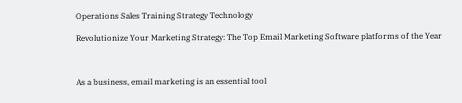Operations Sales Training Strategy Technology

Revolutionize Your Marketing Strategy: The Top Email Marketing Software platforms of the Year



As a business, email marketing is an essential tool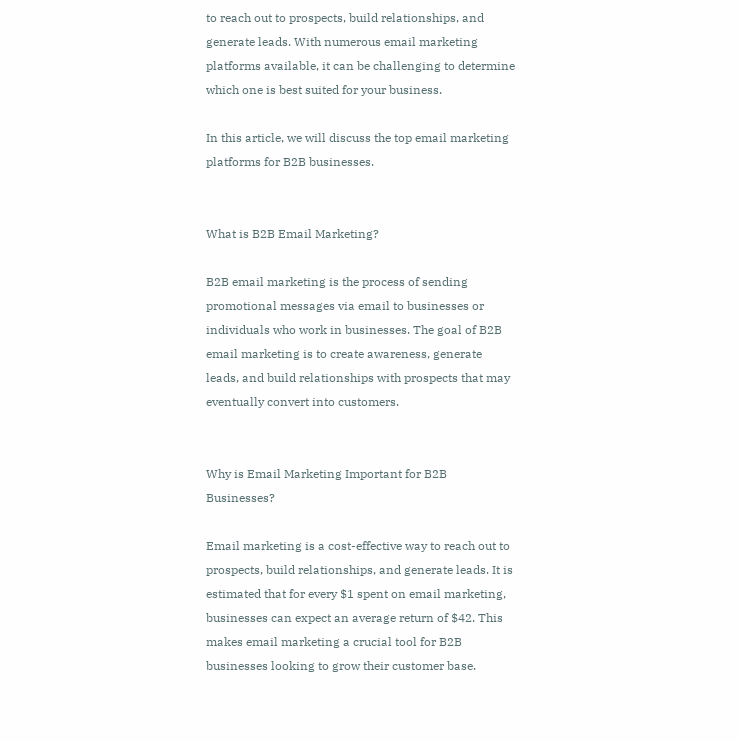to reach out to prospects, build relationships, and generate leads. With numerous email marketing platforms available, it can be challenging to determine which one is best suited for your business.

In this article, we will discuss the top email marketing platforms for B2B businesses.


What is B2B Email Marketing?

B2B email marketing is the process of sending promotional messages via email to businesses or individuals who work in businesses. The goal of B2B email marketing is to create awareness, generate leads, and build relationships with prospects that may eventually convert into customers.


Why is Email Marketing Important for B2B Businesses?

Email marketing is a cost-effective way to reach out to prospects, build relationships, and generate leads. It is estimated that for every $1 spent on email marketing, businesses can expect an average return of $42. This makes email marketing a crucial tool for B2B businesses looking to grow their customer base.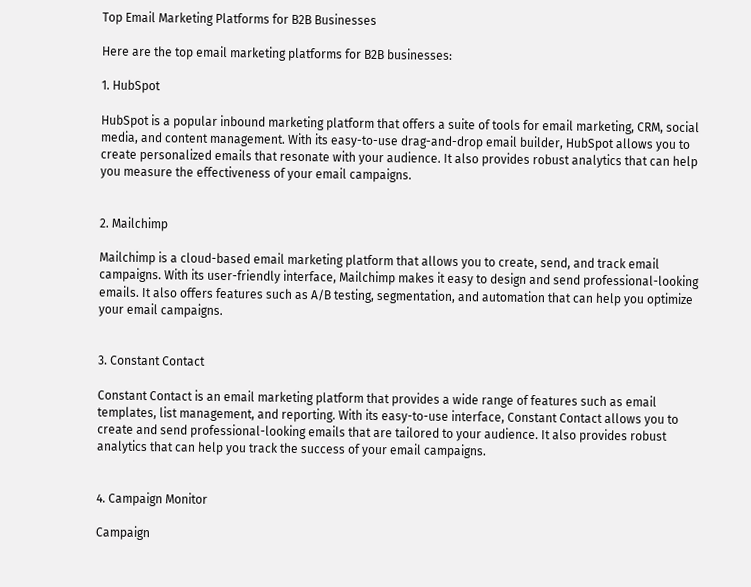Top Email Marketing Platforms for B2B Businesses

Here are the top email marketing platforms for B2B businesses:

1. HubSpot

HubSpot is a popular inbound marketing platform that offers a suite of tools for email marketing, CRM, social media, and content management. With its easy-to-use drag-and-drop email builder, HubSpot allows you to create personalized emails that resonate with your audience. It also provides robust analytics that can help you measure the effectiveness of your email campaigns.


2. Mailchimp

Mailchimp is a cloud-based email marketing platform that allows you to create, send, and track email campaigns. With its user-friendly interface, Mailchimp makes it easy to design and send professional-looking emails. It also offers features such as A/B testing, segmentation, and automation that can help you optimize your email campaigns.


3. Constant Contact

Constant Contact is an email marketing platform that provides a wide range of features such as email templates, list management, and reporting. With its easy-to-use interface, Constant Contact allows you to create and send professional-looking emails that are tailored to your audience. It also provides robust analytics that can help you track the success of your email campaigns.


4. Campaign Monitor

Campaign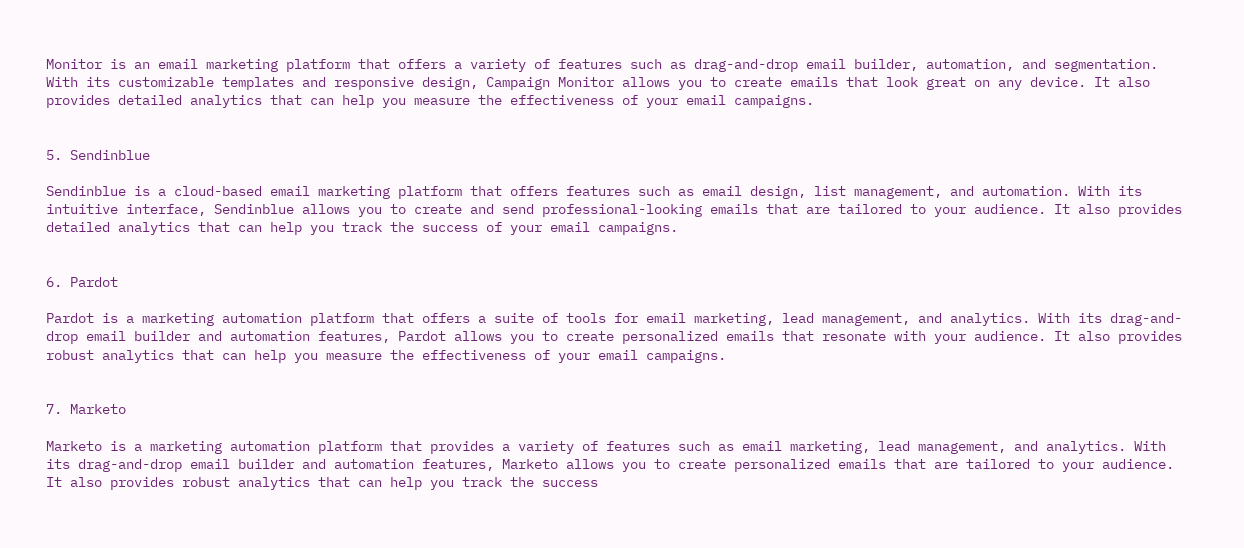Monitor is an email marketing platform that offers a variety of features such as drag-and-drop email builder, automation, and segmentation. With its customizable templates and responsive design, Campaign Monitor allows you to create emails that look great on any device. It also provides detailed analytics that can help you measure the effectiveness of your email campaigns.


5. Sendinblue

Sendinblue is a cloud-based email marketing platform that offers features such as email design, list management, and automation. With its intuitive interface, Sendinblue allows you to create and send professional-looking emails that are tailored to your audience. It also provides detailed analytics that can help you track the success of your email campaigns.


6. Pardot

Pardot is a marketing automation platform that offers a suite of tools for email marketing, lead management, and analytics. With its drag-and-drop email builder and automation features, Pardot allows you to create personalized emails that resonate with your audience. It also provides robust analytics that can help you measure the effectiveness of your email campaigns.


7. Marketo

Marketo is a marketing automation platform that provides a variety of features such as email marketing, lead management, and analytics. With its drag-and-drop email builder and automation features, Marketo allows you to create personalized emails that are tailored to your audience. It also provides robust analytics that can help you track the success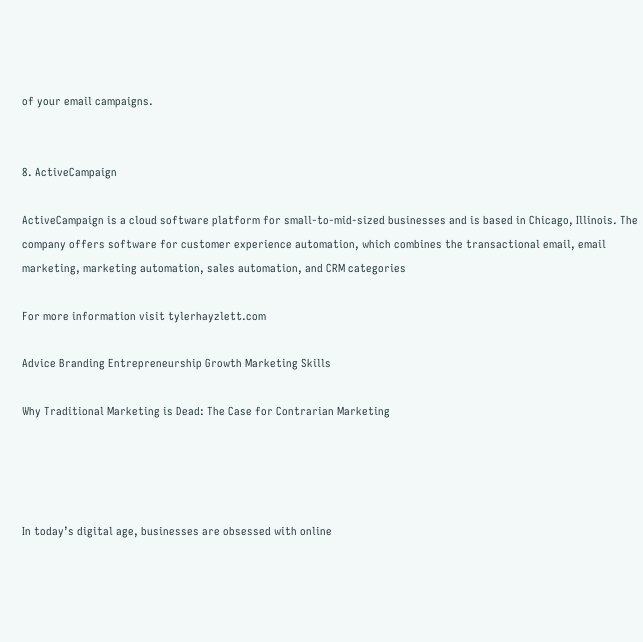of your email campaigns.


8. ActiveCampaign

ActiveCampaign is a cloud software platform for small-to-mid-sized businesses and is based in Chicago, Illinois. The company offers software for customer experience automation, which combines the transactional email, email marketing, marketing automation, sales automation, and CRM categories

For more information visit tylerhayzlett.com

Advice Branding Entrepreneurship Growth Marketing Skills

Why Traditional Marketing is Dead: The Case for Contrarian Marketing




In today’s digital age, businesses are obsessed with online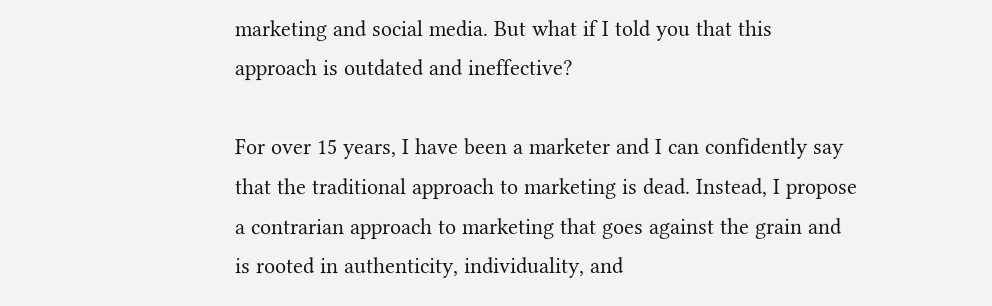marketing and social media. But what if I told you that this approach is outdated and ineffective?

For over 15 years, I have been a marketer and I can confidently say that the traditional approach to marketing is dead. Instead, I propose a contrarian approach to marketing that goes against the grain and is rooted in authenticity, individuality, and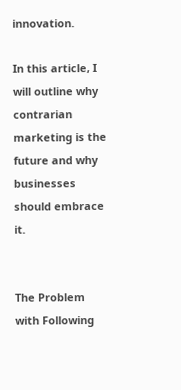innovation.

In this article, I will outline why contrarian marketing is the future and why businesses should embrace it.


The Problem with Following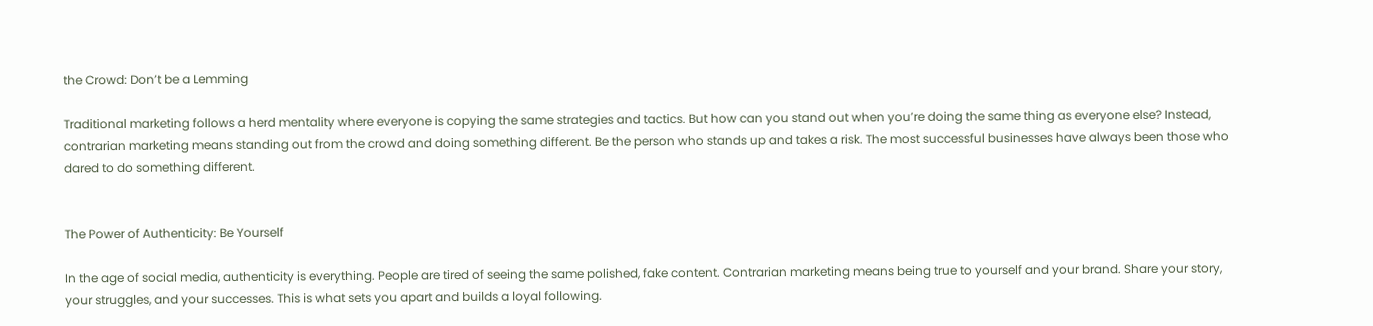the Crowd: Don’t be a Lemming

Traditional marketing follows a herd mentality where everyone is copying the same strategies and tactics. But how can you stand out when you’re doing the same thing as everyone else? Instead, contrarian marketing means standing out from the crowd and doing something different. Be the person who stands up and takes a risk. The most successful businesses have always been those who dared to do something different.


The Power of Authenticity: Be Yourself

In the age of social media, authenticity is everything. People are tired of seeing the same polished, fake content. Contrarian marketing means being true to yourself and your brand. Share your story, your struggles, and your successes. This is what sets you apart and builds a loyal following.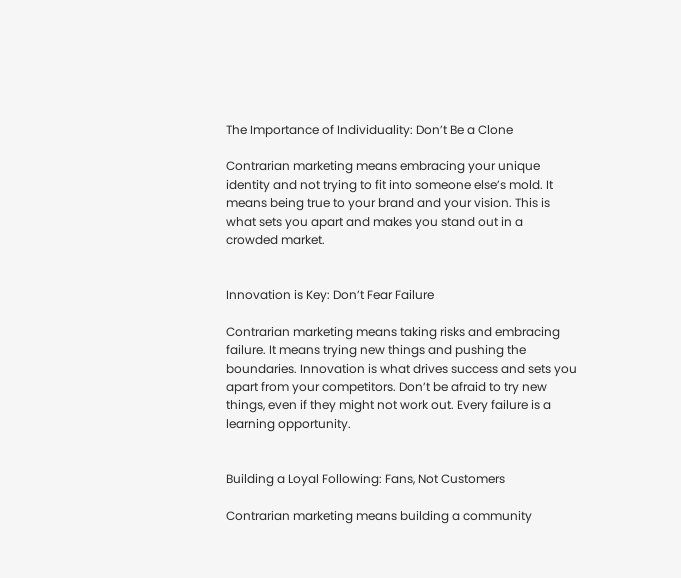The Importance of Individuality: Don’t Be a Clone

Contrarian marketing means embracing your unique identity and not trying to fit into someone else’s mold. It means being true to your brand and your vision. This is what sets you apart and makes you stand out in a crowded market.


Innovation is Key: Don’t Fear Failure

Contrarian marketing means taking risks and embracing failure. It means trying new things and pushing the boundaries. Innovation is what drives success and sets you apart from your competitors. Don’t be afraid to try new things, even if they might not work out. Every failure is a learning opportunity.


Building a Loyal Following: Fans, Not Customers

Contrarian marketing means building a community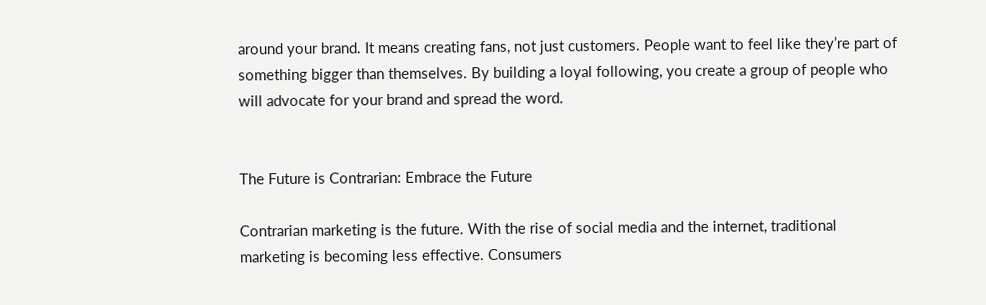around your brand. It means creating fans, not just customers. People want to feel like they’re part of something bigger than themselves. By building a loyal following, you create a group of people who will advocate for your brand and spread the word.


The Future is Contrarian: Embrace the Future

Contrarian marketing is the future. With the rise of social media and the internet, traditional marketing is becoming less effective. Consumers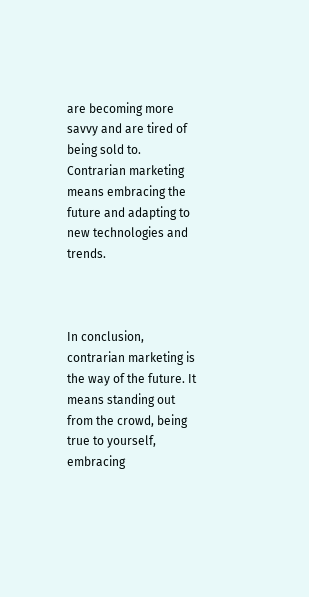are becoming more savvy and are tired of being sold to. Contrarian marketing means embracing the future and adapting to new technologies and trends.



In conclusion, contrarian marketing is the way of the future. It means standing out from the crowd, being true to yourself, embracing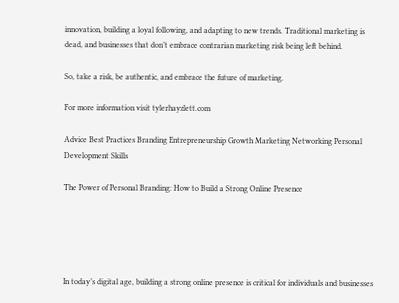innovation, building a loyal following, and adapting to new trends. Traditional marketing is dead, and businesses that don’t embrace contrarian marketing risk being left behind.

So, take a risk, be authentic, and embrace the future of marketing.

For more information visit tylerhayzlett.com

Advice Best Practices Branding Entrepreneurship Growth Marketing Networking Personal Development Skills

The Power of Personal Branding: How to Build a Strong Online Presence





In today’s digital age, building a strong online presence is critical for individuals and businesses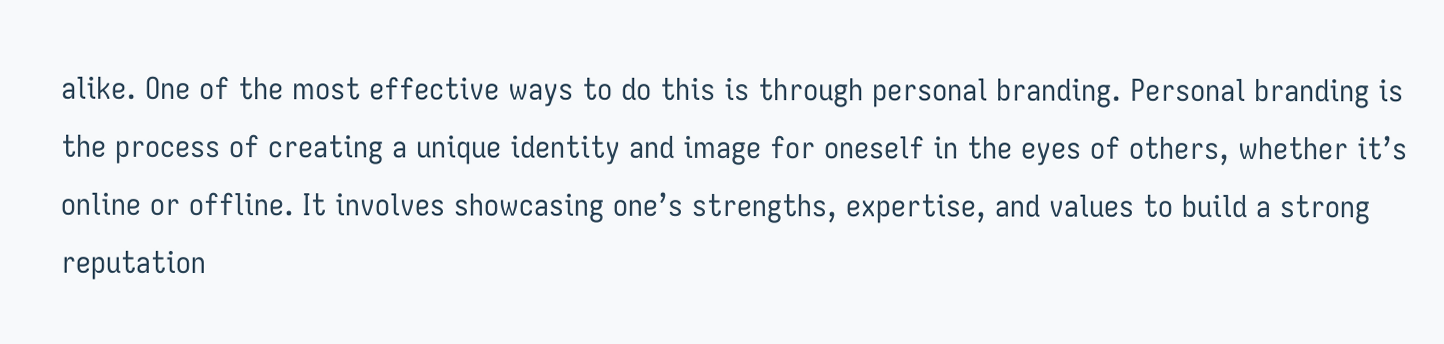alike. One of the most effective ways to do this is through personal branding. Personal branding is the process of creating a unique identity and image for oneself in the eyes of others, whether it’s online or offline. It involves showcasing one’s strengths, expertise, and values to build a strong reputation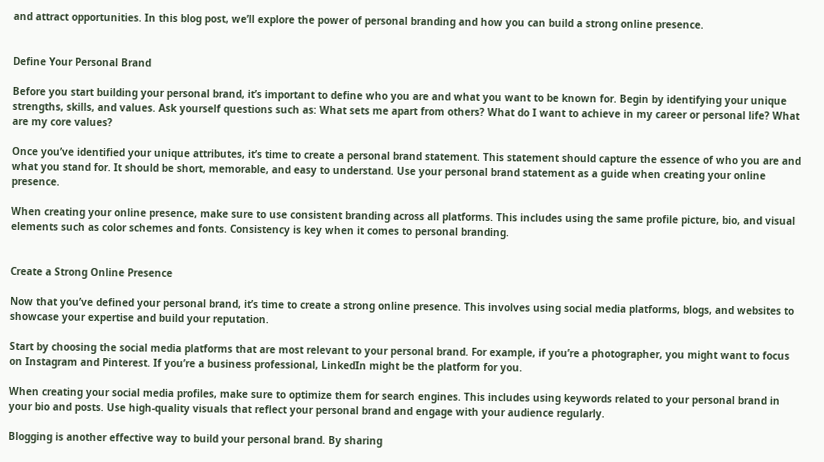and attract opportunities. In this blog post, we’ll explore the power of personal branding and how you can build a strong online presence.


Define Your Personal Brand

Before you start building your personal brand, it’s important to define who you are and what you want to be known for. Begin by identifying your unique strengths, skills, and values. Ask yourself questions such as: What sets me apart from others? What do I want to achieve in my career or personal life? What are my core values?

Once you’ve identified your unique attributes, it’s time to create a personal brand statement. This statement should capture the essence of who you are and what you stand for. It should be short, memorable, and easy to understand. Use your personal brand statement as a guide when creating your online presence.

When creating your online presence, make sure to use consistent branding across all platforms. This includes using the same profile picture, bio, and visual elements such as color schemes and fonts. Consistency is key when it comes to personal branding.


Create a Strong Online Presence

Now that you’ve defined your personal brand, it’s time to create a strong online presence. This involves using social media platforms, blogs, and websites to showcase your expertise and build your reputation.

Start by choosing the social media platforms that are most relevant to your personal brand. For example, if you’re a photographer, you might want to focus on Instagram and Pinterest. If you’re a business professional, LinkedIn might be the platform for you.

When creating your social media profiles, make sure to optimize them for search engines. This includes using keywords related to your personal brand in your bio and posts. Use high-quality visuals that reflect your personal brand and engage with your audience regularly.

Blogging is another effective way to build your personal brand. By sharing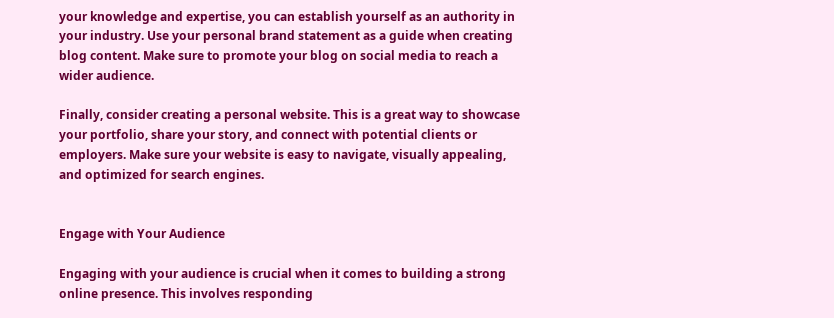your knowledge and expertise, you can establish yourself as an authority in your industry. Use your personal brand statement as a guide when creating blog content. Make sure to promote your blog on social media to reach a wider audience.

Finally, consider creating a personal website. This is a great way to showcase your portfolio, share your story, and connect with potential clients or employers. Make sure your website is easy to navigate, visually appealing, and optimized for search engines.


Engage with Your Audience

Engaging with your audience is crucial when it comes to building a strong online presence. This involves responding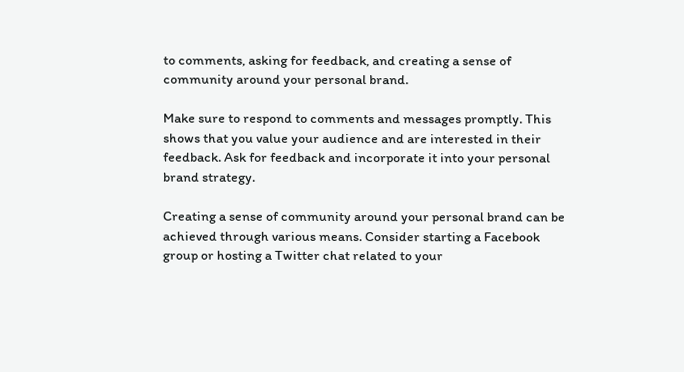to comments, asking for feedback, and creating a sense of community around your personal brand.

Make sure to respond to comments and messages promptly. This shows that you value your audience and are interested in their feedback. Ask for feedback and incorporate it into your personal brand strategy.

Creating a sense of community around your personal brand can be achieved through various means. Consider starting a Facebook group or hosting a Twitter chat related to your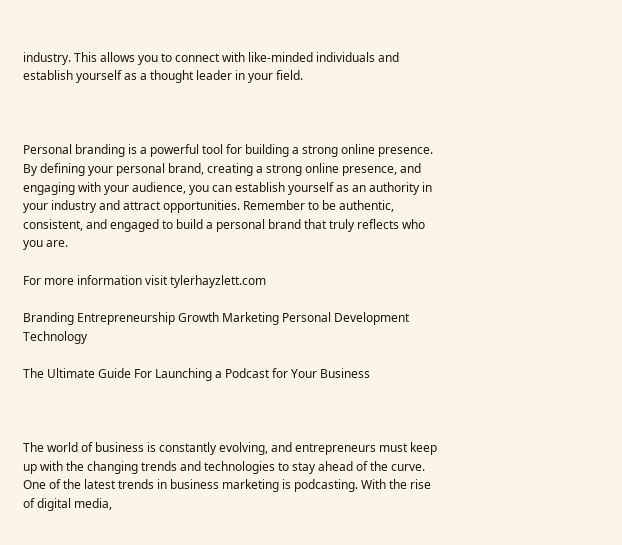industry. This allows you to connect with like-minded individuals and establish yourself as a thought leader in your field.



Personal branding is a powerful tool for building a strong online presence. By defining your personal brand, creating a strong online presence, and engaging with your audience, you can establish yourself as an authority in your industry and attract opportunities. Remember to be authentic, consistent, and engaged to build a personal brand that truly reflects who you are.

For more information visit tylerhayzlett.com

Branding Entrepreneurship Growth Marketing Personal Development Technology

The Ultimate Guide For Launching a Podcast for Your Business



The world of business is constantly evolving, and entrepreneurs must keep up with the changing trends and technologies to stay ahead of the curve. One of the latest trends in business marketing is podcasting. With the rise of digital media,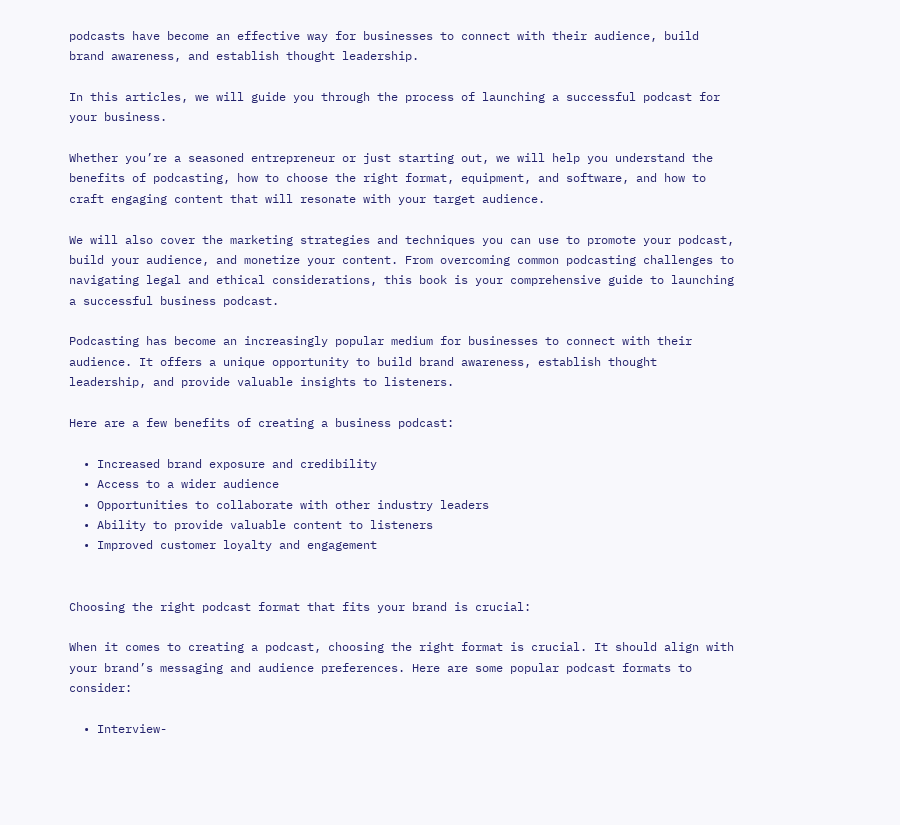podcasts have become an effective way for businesses to connect with their audience, build brand awareness, and establish thought leadership.

In this articles, we will guide you through the process of launching a successful podcast for your business.

Whether you’re a seasoned entrepreneur or just starting out, we will help you understand the benefits of podcasting, how to choose the right format, equipment, and software, and how to craft engaging content that will resonate with your target audience.

We will also cover the marketing strategies and techniques you can use to promote your podcast, build your audience, and monetize your content. From overcoming common podcasting challenges to navigating legal and ethical considerations, this book is your comprehensive guide to launching a successful business podcast.

Podcasting has become an increasingly popular medium for businesses to connect with their audience. It offers a unique opportunity to build brand awareness, establish thought leadership, and provide valuable insights to listeners.

Here are a few benefits of creating a business podcast:

  • Increased brand exposure and credibility
  • Access to a wider audience
  • Opportunities to collaborate with other industry leaders
  • Ability to provide valuable content to listeners
  • Improved customer loyalty and engagement


Choosing the right podcast format that fits your brand is crucial:

When it comes to creating a podcast, choosing the right format is crucial. It should align with your brand’s messaging and audience preferences. Here are some popular podcast formats to consider:

  • Interview-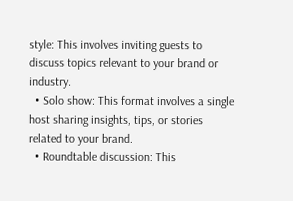style: This involves inviting guests to discuss topics relevant to your brand or industry.
  • Solo show: This format involves a single host sharing insights, tips, or stories related to your brand.
  • Roundtable discussion: This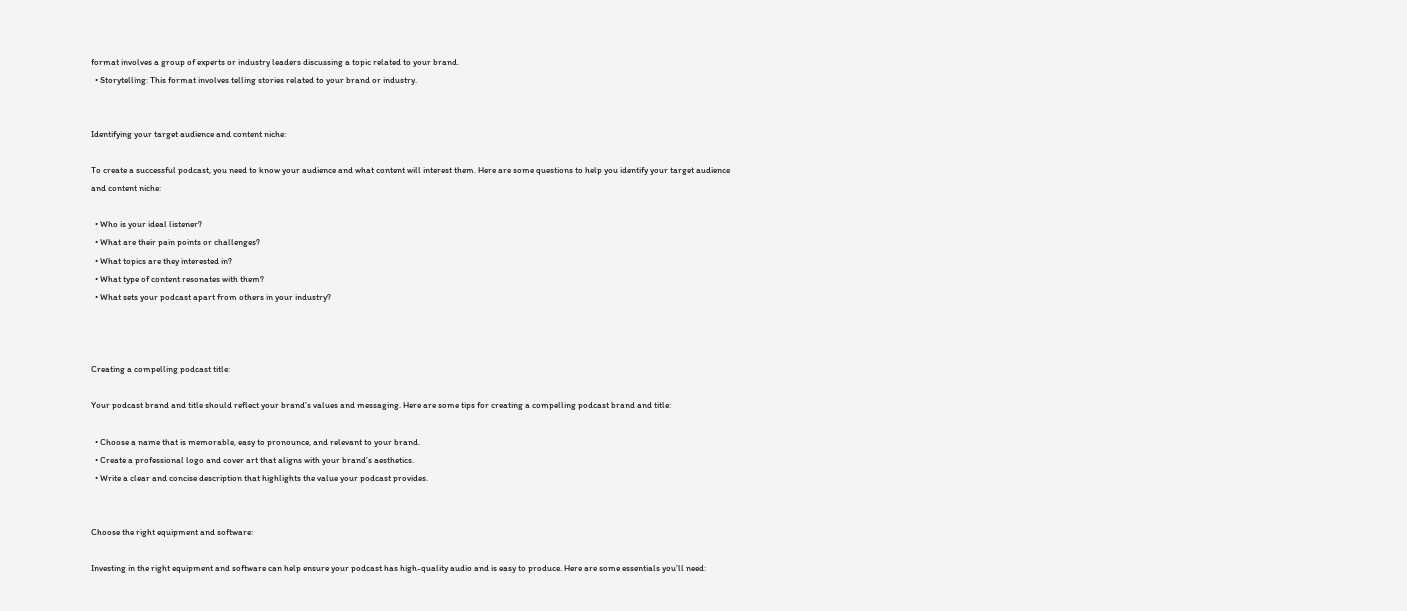format involves a group of experts or industry leaders discussing a topic related to your brand.
  • Storytelling: This format involves telling stories related to your brand or industry.


Identifying your target audience and content niche:

To create a successful podcast, you need to know your audience and what content will interest them. Here are some questions to help you identify your target audience and content niche:

  • Who is your ideal listener?
  • What are their pain points or challenges?
  • What topics are they interested in?
  • What type of content resonates with them?
  • What sets your podcast apart from others in your industry?



Creating a compelling podcast title:

Your podcast brand and title should reflect your brand’s values and messaging. Here are some tips for creating a compelling podcast brand and title:

  • Choose a name that is memorable, easy to pronounce, and relevant to your brand.
  • Create a professional logo and cover art that aligns with your brand’s aesthetics.
  • Write a clear and concise description that highlights the value your podcast provides.


Choose the right equipment and software:

Investing in the right equipment and software can help ensure your podcast has high-quality audio and is easy to produce. Here are some essentials you’ll need: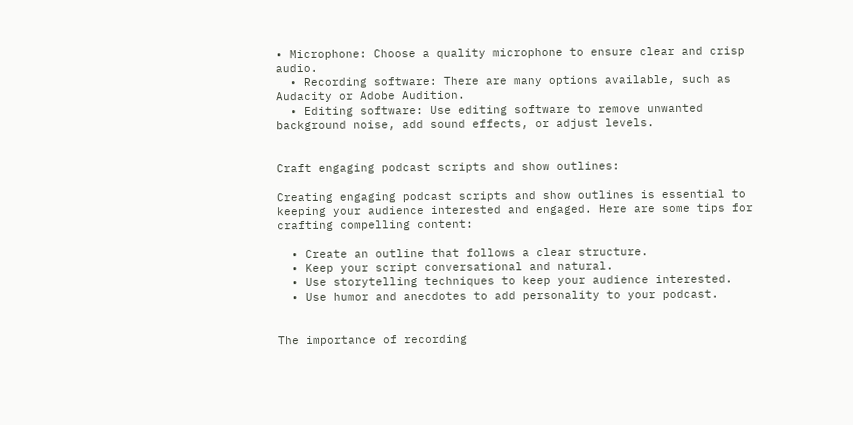• Microphone: Choose a quality microphone to ensure clear and crisp audio.
  • Recording software: There are many options available, such as Audacity or Adobe Audition.
  • Editing software: Use editing software to remove unwanted background noise, add sound effects, or adjust levels.


Craft engaging podcast scripts and show outlines:

Creating engaging podcast scripts and show outlines is essential to keeping your audience interested and engaged. Here are some tips for crafting compelling content:

  • Create an outline that follows a clear structure.
  • Keep your script conversational and natural.
  • Use storytelling techniques to keep your audience interested.
  • Use humor and anecdotes to add personality to your podcast.


The importance of recording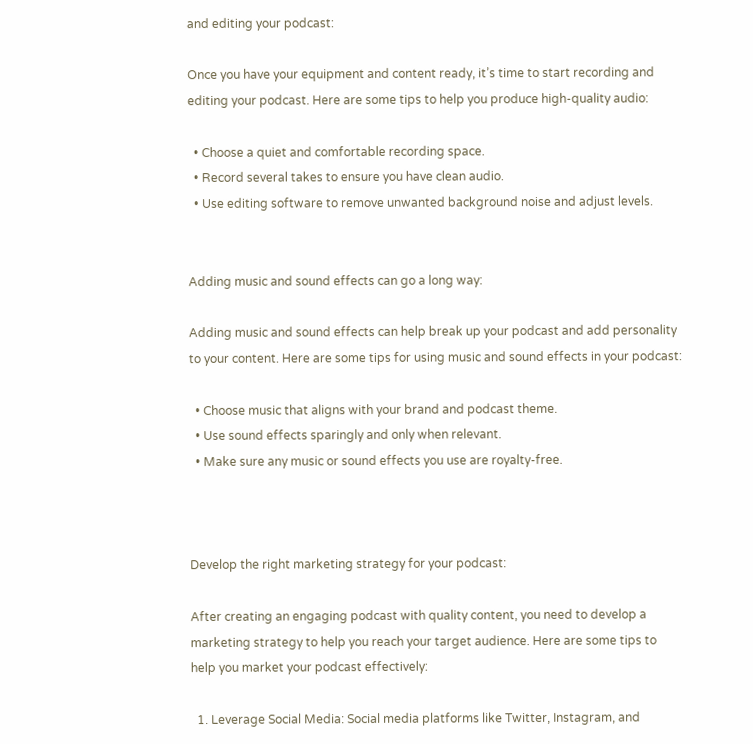and editing your podcast:

Once you have your equipment and content ready, it’s time to start recording and editing your podcast. Here are some tips to help you produce high-quality audio:

  • Choose a quiet and comfortable recording space.
  • Record several takes to ensure you have clean audio.
  • Use editing software to remove unwanted background noise and adjust levels.


Adding music and sound effects can go a long way:

Adding music and sound effects can help break up your podcast and add personality to your content. Here are some tips for using music and sound effects in your podcast:

  • Choose music that aligns with your brand and podcast theme.
  • Use sound effects sparingly and only when relevant.
  • Make sure any music or sound effects you use are royalty-free.



Develop the right marketing strategy for your podcast:

After creating an engaging podcast with quality content, you need to develop a marketing strategy to help you reach your target audience. Here are some tips to help you market your podcast effectively:

  1. Leverage Social Media: Social media platforms like Twitter, Instagram, and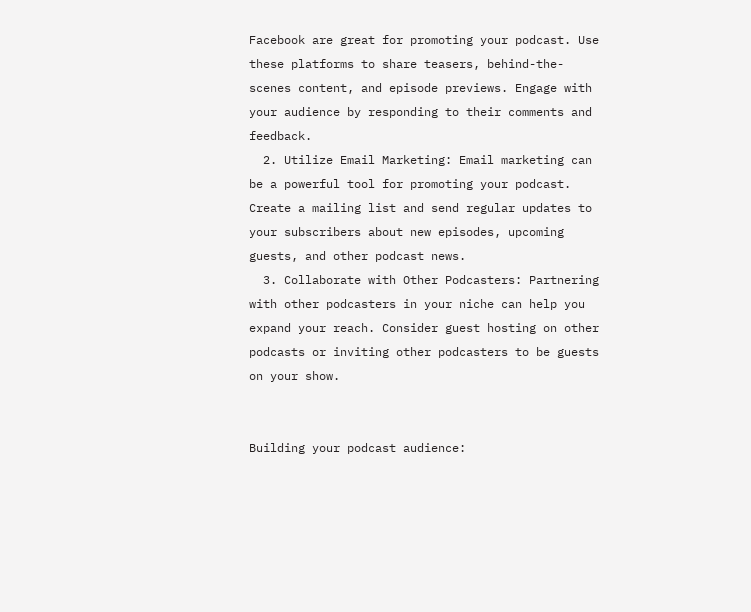Facebook are great for promoting your podcast. Use these platforms to share teasers, behind-the-scenes content, and episode previews. Engage with your audience by responding to their comments and feedback.
  2. Utilize Email Marketing: Email marketing can be a powerful tool for promoting your podcast. Create a mailing list and send regular updates to your subscribers about new episodes, upcoming guests, and other podcast news.
  3. Collaborate with Other Podcasters: Partnering with other podcasters in your niche can help you expand your reach. Consider guest hosting on other podcasts or inviting other podcasters to be guests on your show.


Building your podcast audience: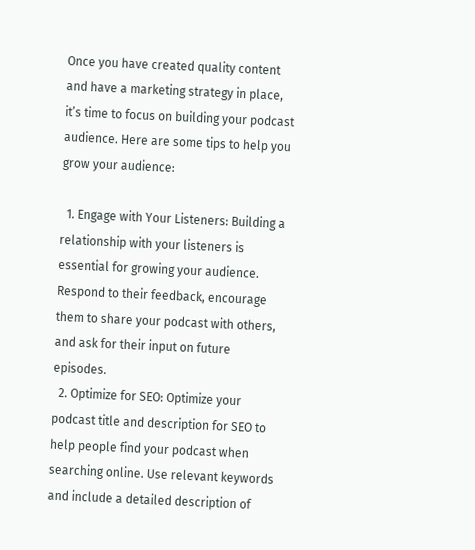Once you have created quality content and have a marketing strategy in place, it’s time to focus on building your podcast audience. Here are some tips to help you grow your audience:

  1. Engage with Your Listeners: Building a relationship with your listeners is essential for growing your audience. Respond to their feedback, encourage them to share your podcast with others, and ask for their input on future episodes.
  2. Optimize for SEO: Optimize your podcast title and description for SEO to help people find your podcast when searching online. Use relevant keywords and include a detailed description of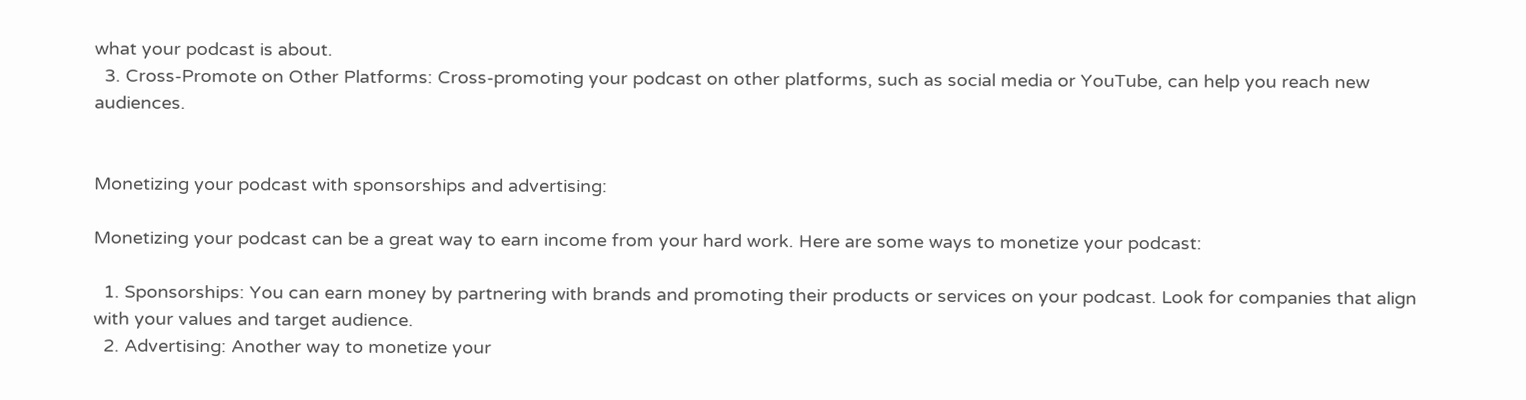what your podcast is about.
  3. Cross-Promote on Other Platforms: Cross-promoting your podcast on other platforms, such as social media or YouTube, can help you reach new audiences.


Monetizing your podcast with sponsorships and advertising:

Monetizing your podcast can be a great way to earn income from your hard work. Here are some ways to monetize your podcast:

  1. Sponsorships: You can earn money by partnering with brands and promoting their products or services on your podcast. Look for companies that align with your values and target audience.
  2. Advertising: Another way to monetize your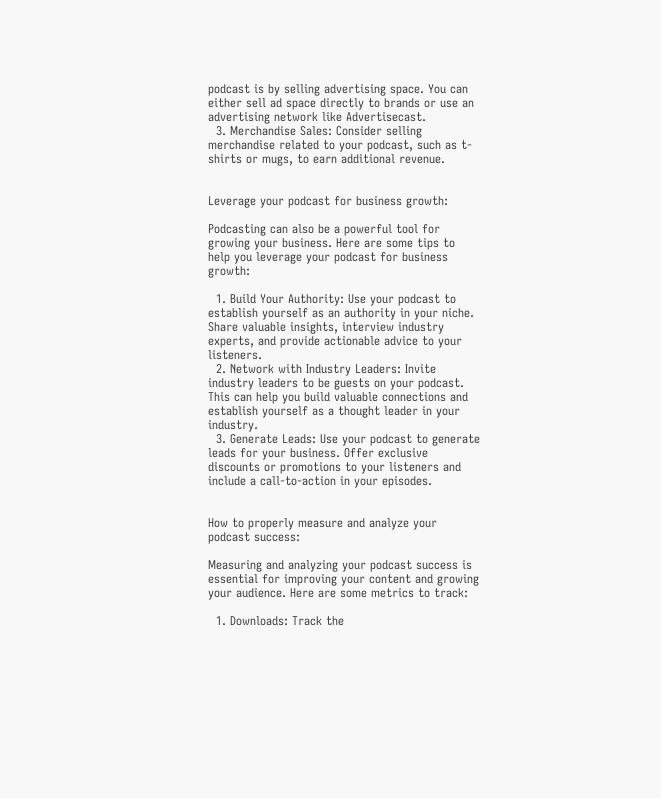podcast is by selling advertising space. You can either sell ad space directly to brands or use an advertising network like Advertisecast.
  3. Merchandise Sales: Consider selling merchandise related to your podcast, such as t-shirts or mugs, to earn additional revenue.


Leverage your podcast for business growth:

Podcasting can also be a powerful tool for growing your business. Here are some tips to help you leverage your podcast for business growth:

  1. Build Your Authority: Use your podcast to establish yourself as an authority in your niche. Share valuable insights, interview industry experts, and provide actionable advice to your listeners.
  2. Network with Industry Leaders: Invite industry leaders to be guests on your podcast. This can help you build valuable connections and establish yourself as a thought leader in your industry.
  3. Generate Leads: Use your podcast to generate leads for your business. Offer exclusive discounts or promotions to your listeners and include a call-to-action in your episodes.


How to properly measure and analyze your podcast success:

Measuring and analyzing your podcast success is essential for improving your content and growing your audience. Here are some metrics to track:

  1. Downloads: Track the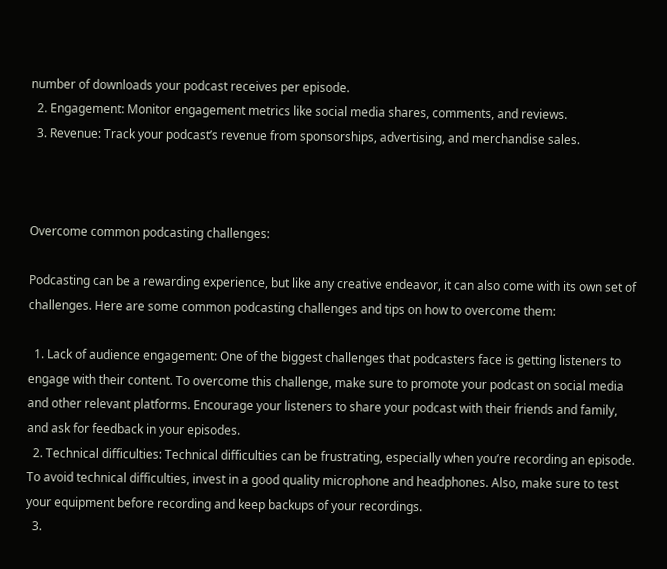number of downloads your podcast receives per episode.
  2. Engagement: Monitor engagement metrics like social media shares, comments, and reviews.
  3. Revenue: Track your podcast’s revenue from sponsorships, advertising, and merchandise sales.



Overcome common podcasting challenges:

Podcasting can be a rewarding experience, but like any creative endeavor, it can also come with its own set of challenges. Here are some common podcasting challenges and tips on how to overcome them:

  1. Lack of audience engagement: One of the biggest challenges that podcasters face is getting listeners to engage with their content. To overcome this challenge, make sure to promote your podcast on social media and other relevant platforms. Encourage your listeners to share your podcast with their friends and family, and ask for feedback in your episodes.
  2. Technical difficulties: Technical difficulties can be frustrating, especially when you’re recording an episode. To avoid technical difficulties, invest in a good quality microphone and headphones. Also, make sure to test your equipment before recording and keep backups of your recordings.
  3.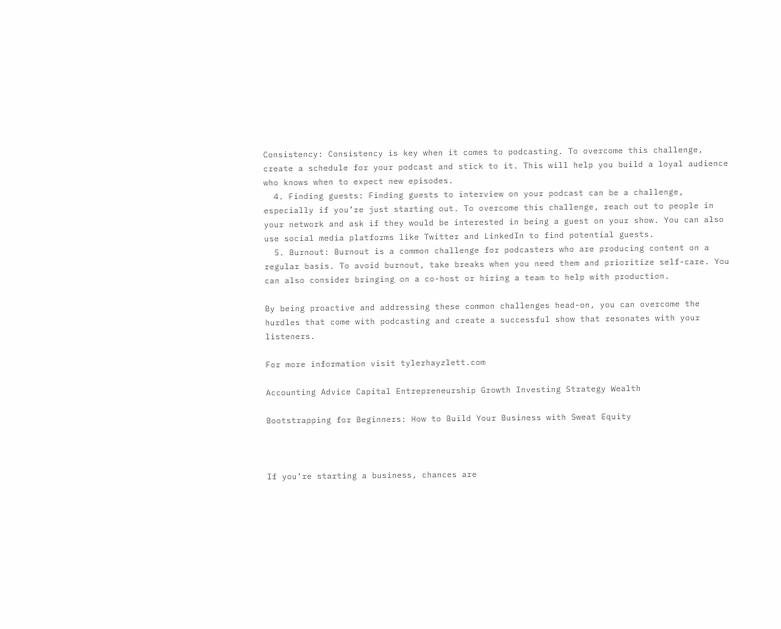Consistency: Consistency is key when it comes to podcasting. To overcome this challenge, create a schedule for your podcast and stick to it. This will help you build a loyal audience who knows when to expect new episodes.
  4. Finding guests: Finding guests to interview on your podcast can be a challenge, especially if you’re just starting out. To overcome this challenge, reach out to people in your network and ask if they would be interested in being a guest on your show. You can also use social media platforms like Twitter and LinkedIn to find potential guests.
  5. Burnout: Burnout is a common challenge for podcasters who are producing content on a regular basis. To avoid burnout, take breaks when you need them and prioritize self-care. You can also consider bringing on a co-host or hiring a team to help with production.

By being proactive and addressing these common challenges head-on, you can overcome the hurdles that come with podcasting and create a successful show that resonates with your listeners.

For more information visit tylerhayzlett.com

Accounting Advice Capital Entrepreneurship Growth Investing Strategy Wealth

Bootstrapping for Beginners: How to Build Your Business with Sweat Equity



If you’re starting a business, chances are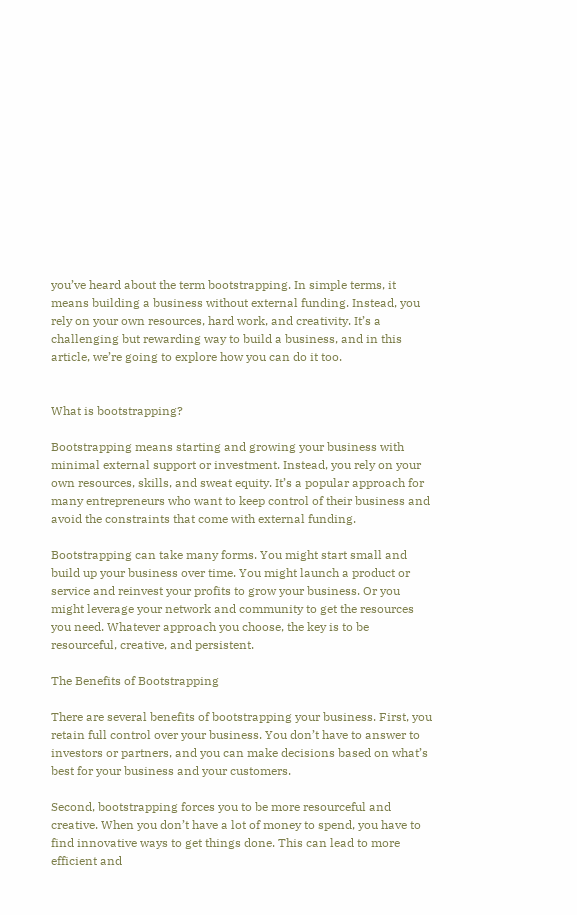you’ve heard about the term bootstrapping. In simple terms, it means building a business without external funding. Instead, you rely on your own resources, hard work, and creativity. It’s a challenging but rewarding way to build a business, and in this article, we’re going to explore how you can do it too.


What is bootstrapping?

Bootstrapping means starting and growing your business with minimal external support or investment. Instead, you rely on your own resources, skills, and sweat equity. It’s a popular approach for many entrepreneurs who want to keep control of their business and avoid the constraints that come with external funding.

Bootstrapping can take many forms. You might start small and build up your business over time. You might launch a product or service and reinvest your profits to grow your business. Or you might leverage your network and community to get the resources you need. Whatever approach you choose, the key is to be resourceful, creative, and persistent.

The Benefits of Bootstrapping

There are several benefits of bootstrapping your business. First, you retain full control over your business. You don’t have to answer to investors or partners, and you can make decisions based on what’s best for your business and your customers.

Second, bootstrapping forces you to be more resourceful and creative. When you don’t have a lot of money to spend, you have to find innovative ways to get things done. This can lead to more efficient and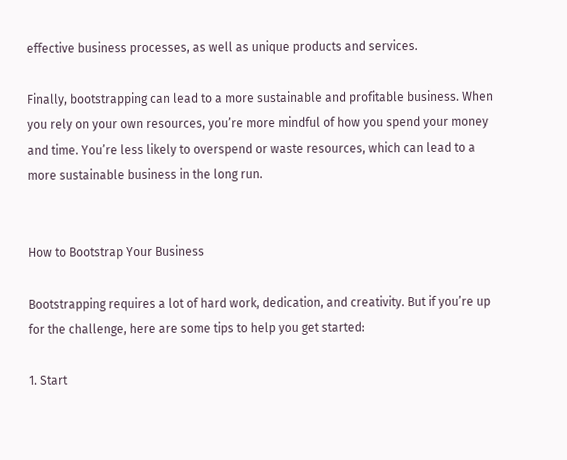effective business processes, as well as unique products and services.

Finally, bootstrapping can lead to a more sustainable and profitable business. When you rely on your own resources, you’re more mindful of how you spend your money and time. You’re less likely to overspend or waste resources, which can lead to a more sustainable business in the long run.


How to Bootstrap Your Business

Bootstrapping requires a lot of hard work, dedication, and creativity. But if you’re up for the challenge, here are some tips to help you get started:

1. Start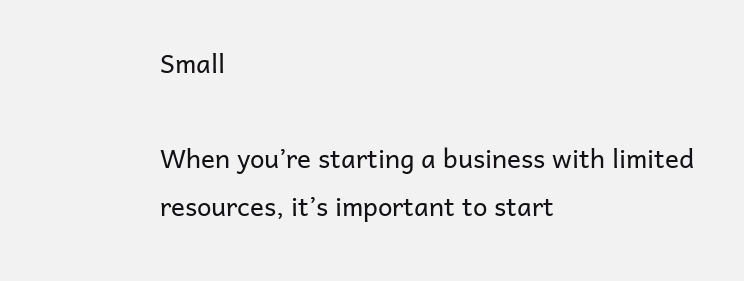Small

When you’re starting a business with limited resources, it’s important to start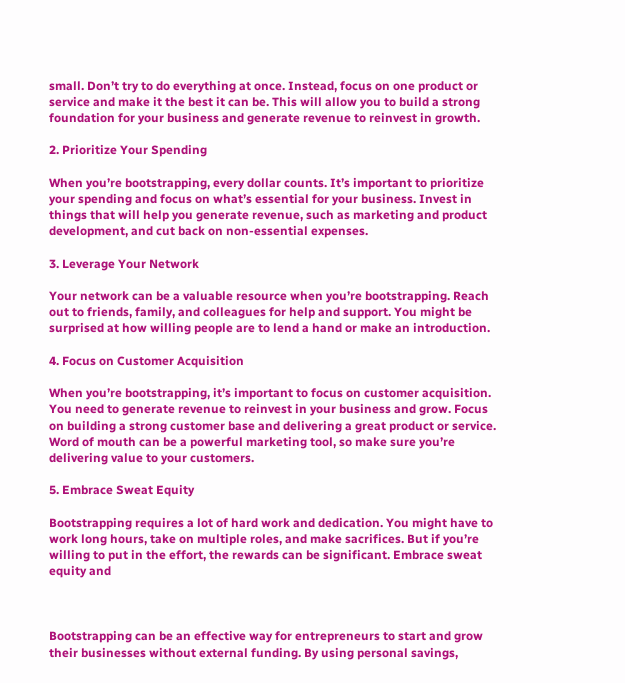small. Don’t try to do everything at once. Instead, focus on one product or service and make it the best it can be. This will allow you to build a strong foundation for your business and generate revenue to reinvest in growth.

2. Prioritize Your Spending

When you’re bootstrapping, every dollar counts. It’s important to prioritize your spending and focus on what’s essential for your business. Invest in things that will help you generate revenue, such as marketing and product development, and cut back on non-essential expenses.

3. Leverage Your Network

Your network can be a valuable resource when you’re bootstrapping. Reach out to friends, family, and colleagues for help and support. You might be surprised at how willing people are to lend a hand or make an introduction.

4. Focus on Customer Acquisition

When you’re bootstrapping, it’s important to focus on customer acquisition. You need to generate revenue to reinvest in your business and grow. Focus on building a strong customer base and delivering a great product or service. Word of mouth can be a powerful marketing tool, so make sure you’re delivering value to your customers.

5. Embrace Sweat Equity

Bootstrapping requires a lot of hard work and dedication. You might have to work long hours, take on multiple roles, and make sacrifices. But if you’re willing to put in the effort, the rewards can be significant. Embrace sweat equity and



Bootstrapping can be an effective way for entrepreneurs to start and grow their businesses without external funding. By using personal savings,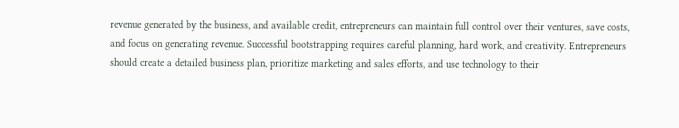revenue generated by the business, and available credit, entrepreneurs can maintain full control over their ventures, save costs, and focus on generating revenue. Successful bootstrapping requires careful planning, hard work, and creativity. Entrepreneurs should create a detailed business plan, prioritize marketing and sales efforts, and use technology to their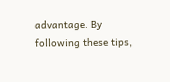advantage. By following these tips,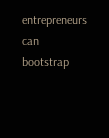entrepreneurs can bootstrap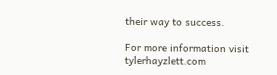their way to success.

For more information visit tylerhayzlett.com